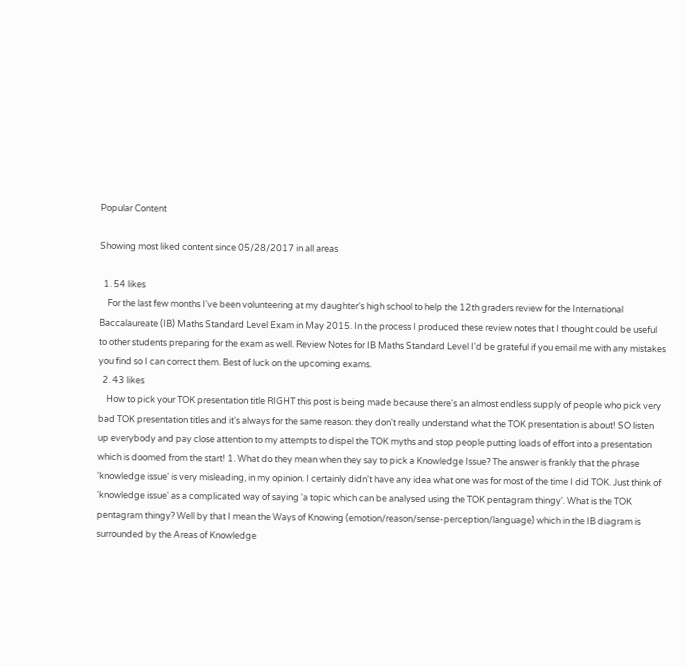Popular Content

Showing most liked content since 05/28/2017 in all areas

  1. 54 likes
    For the last few months I've been volunteering at my daughter's high school to help the 12th graders review for the International Baccalaureate (IB) Maths Standard Level Exam in May 2015. In the process I produced these review notes that I thought could be useful to other students preparing for the exam as well. Review Notes for IB Maths Standard Level I'd be grateful if you email me with any mistakes you find so I can correct them. Best of luck on the upcoming exams.
  2. 43 likes
    How to pick your TOK presentation title RIGHT this post is being made because there's an almost endless supply of people who pick very bad TOK presentation titles and it's always for the same reason: they don't really understand what the TOK presentation is about! SO listen up everybody and pay close attention to my attempts to dispel the TOK myths and stop people putting loads of effort into a presentation which is doomed from the start! 1. What do they mean when they say to pick a Knowledge Issue? The answer is frankly that the phrase 'knowledge issue' is very misleading, in my opinion. I certainly didn't have any idea what one was for most of the time I did TOK. Just think of 'knowledge issue' as a complicated way of saying 'a topic which can be analysed using the TOK pentagram thingy'. What is the TOK pentagram thingy? Well by that I mean the Ways of Knowing (emotion/reason/sense-perception/language) which in the IB diagram is surrounded by the Areas of Knowledge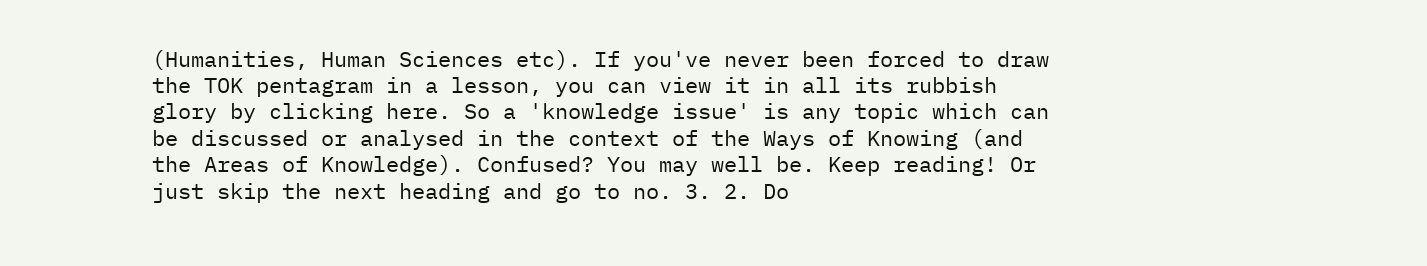(Humanities, Human Sciences etc). If you've never been forced to draw the TOK pentagram in a lesson, you can view it in all its rubbish glory by clicking here. So a 'knowledge issue' is any topic which can be discussed or analysed in the context of the Ways of Knowing (and the Areas of Knowledge). Confused? You may well be. Keep reading! Or just skip the next heading and go to no. 3. 2. Do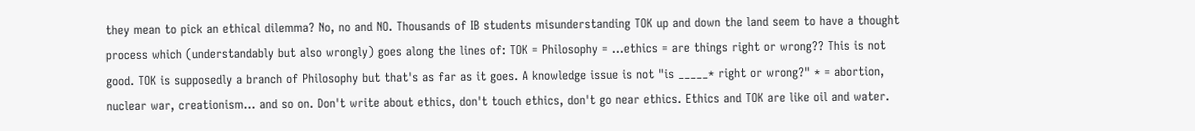they mean to pick an ethical dilemma? No, no and NO. Thousands of IB students misunderstanding TOK up and down the land seem to have a thought process which (understandably but also wrongly) goes along the lines of: TOK = Philosophy = ...ethics = are things right or wrong?? This is not good. TOK is supposedly a branch of Philosophy but that's as far as it goes. A knowledge issue is not "is _____* right or wrong?" * = abortion, nuclear war, creationism... and so on. Don't write about ethics, don't touch ethics, don't go near ethics. Ethics and TOK are like oil and water.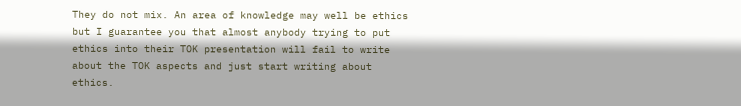They do not mix. An area of knowledge may well be ethics but I guarantee you that almost anybody trying to put ethics into their TOK presentation will fail to write about the TOK aspects and just start writing about ethics.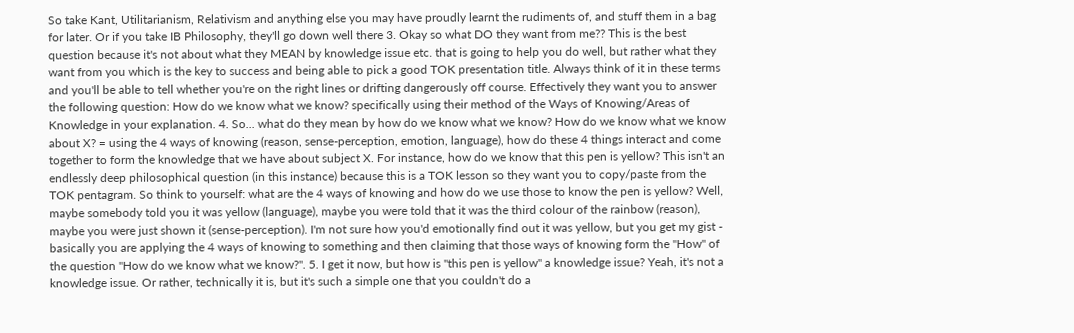So take Kant, Utilitarianism, Relativism and anything else you may have proudly learnt the rudiments of, and stuff them in a bag for later. Or if you take IB Philosophy, they'll go down well there 3. Okay so what DO they want from me?? This is the best question because it's not about what they MEAN by knowledge issue etc. that is going to help you do well, but rather what they want from you which is the key to success and being able to pick a good TOK presentation title. Always think of it in these terms and you'll be able to tell whether you're on the right lines or drifting dangerously off course. Effectively they want you to answer the following question: How do we know what we know? specifically using their method of the Ways of Knowing/Areas of Knowledge in your explanation. 4. So... what do they mean by how do we know what we know? How do we know what we know about X? = using the 4 ways of knowing (reason, sense-perception, emotion, language), how do these 4 things interact and come together to form the knowledge that we have about subject X. For instance, how do we know that this pen is yellow? This isn't an endlessly deep philosophical question (in this instance) because this is a TOK lesson so they want you to copy/paste from the TOK pentagram. So think to yourself: what are the 4 ways of knowing and how do we use those to know the pen is yellow? Well, maybe somebody told you it was yellow (language), maybe you were told that it was the third colour of the rainbow (reason), maybe you were just shown it (sense-perception). I'm not sure how you'd emotionally find out it was yellow, but you get my gist - basically you are applying the 4 ways of knowing to something and then claiming that those ways of knowing form the "How" of the question "How do we know what we know?". 5. I get it now, but how is "this pen is yellow" a knowledge issue? Yeah, it's not a knowledge issue. Or rather, technically it is, but it's such a simple one that you couldn't do a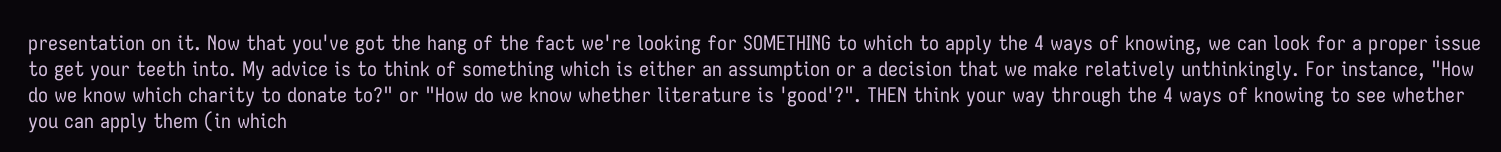presentation on it. Now that you've got the hang of the fact we're looking for SOMETHING to which to apply the 4 ways of knowing, we can look for a proper issue to get your teeth into. My advice is to think of something which is either an assumption or a decision that we make relatively unthinkingly. For instance, "How do we know which charity to donate to?" or "How do we know whether literature is 'good'?". THEN think your way through the 4 ways of knowing to see whether you can apply them (in which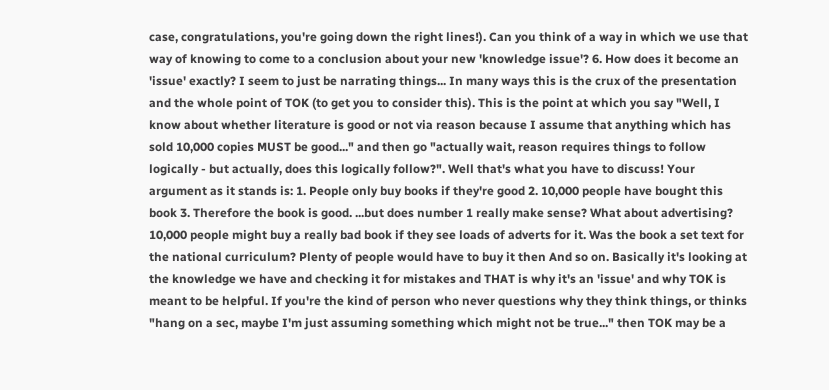case, congratulations, you're going down the right lines!). Can you think of a way in which we use that way of knowing to come to a conclusion about your new 'knowledge issue'? 6. How does it become an 'issue' exactly? I seem to just be narrating things... In many ways this is the crux of the presentation and the whole point of TOK (to get you to consider this). This is the point at which you say "Well, I know about whether literature is good or not via reason because I assume that anything which has sold 10,000 copies MUST be good..." and then go "actually wait, reason requires things to follow logically - but actually, does this logically follow?". Well that's what you have to discuss! Your argument as it stands is: 1. People only buy books if they're good 2. 10,000 people have bought this book 3. Therefore the book is good. ...but does number 1 really make sense? What about advertising? 10,000 people might buy a really bad book if they see loads of adverts for it. Was the book a set text for the national curriculum? Plenty of people would have to buy it then And so on. Basically it's looking at the knowledge we have and checking it for mistakes and THAT is why it's an 'issue' and why TOK is meant to be helpful. If you're the kind of person who never questions why they think things, or thinks "hang on a sec, maybe I'm just assuming something which might not be true..." then TOK may be a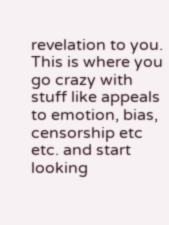revelation to you. This is where you go crazy with stuff like appeals to emotion, bias, censorship etc etc. and start looking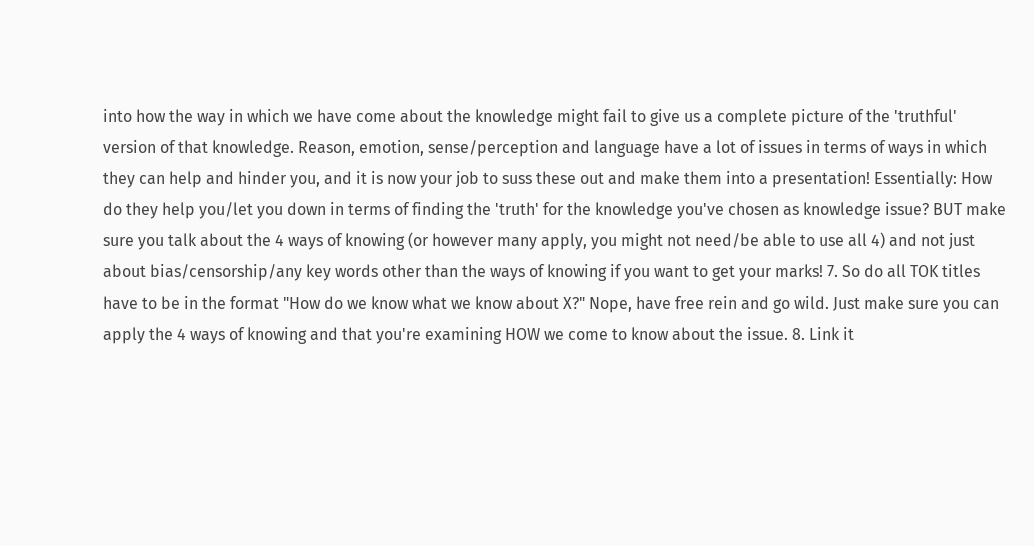into how the way in which we have come about the knowledge might fail to give us a complete picture of the 'truthful' version of that knowledge. Reason, emotion, sense/perception and language have a lot of issues in terms of ways in which they can help and hinder you, and it is now your job to suss these out and make them into a presentation! Essentially: How do they help you/let you down in terms of finding the 'truth' for the knowledge you've chosen as knowledge issue? BUT make sure you talk about the 4 ways of knowing (or however many apply, you might not need/be able to use all 4) and not just about bias/censorship/any key words other than the ways of knowing if you want to get your marks! 7. So do all TOK titles have to be in the format "How do we know what we know about X?" Nope, have free rein and go wild. Just make sure you can apply the 4 ways of knowing and that you're examining HOW we come to know about the issue. 8. Link it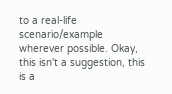to a real-life scenario/example wherever possible. Okay, this isn't a suggestion, this is a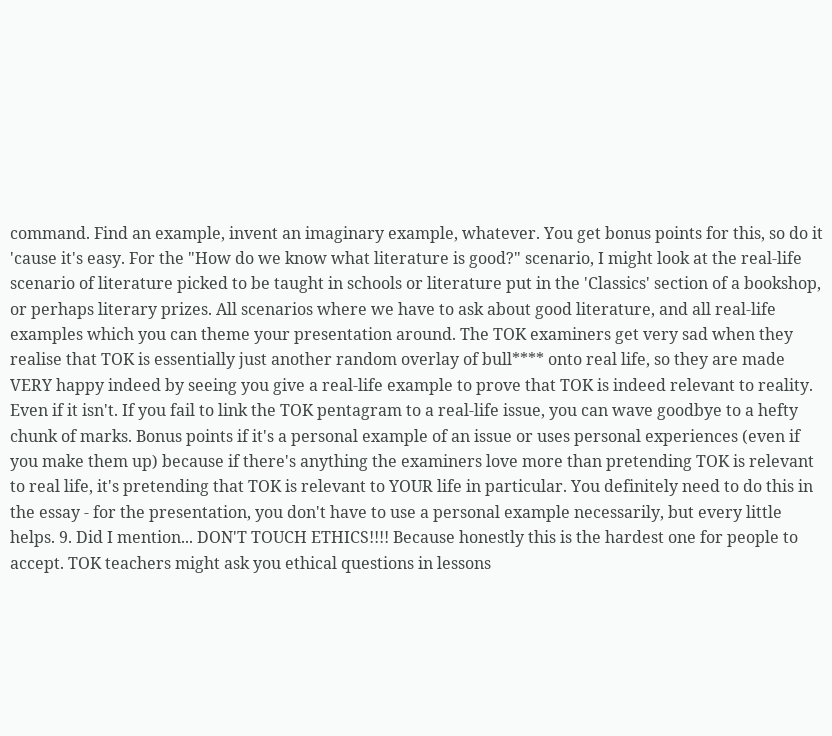command. Find an example, invent an imaginary example, whatever. You get bonus points for this, so do it 'cause it's easy. For the "How do we know what literature is good?" scenario, I might look at the real-life scenario of literature picked to be taught in schools or literature put in the 'Classics' section of a bookshop, or perhaps literary prizes. All scenarios where we have to ask about good literature, and all real-life examples which you can theme your presentation around. The TOK examiners get very sad when they realise that TOK is essentially just another random overlay of bull**** onto real life, so they are made VERY happy indeed by seeing you give a real-life example to prove that TOK is indeed relevant to reality. Even if it isn't. If you fail to link the TOK pentagram to a real-life issue, you can wave goodbye to a hefty chunk of marks. Bonus points if it's a personal example of an issue or uses personal experiences (even if you make them up) because if there's anything the examiners love more than pretending TOK is relevant to real life, it's pretending that TOK is relevant to YOUR life in particular. You definitely need to do this in the essay - for the presentation, you don't have to use a personal example necessarily, but every little helps. 9. Did I mention... DON'T TOUCH ETHICS!!!! Because honestly this is the hardest one for people to accept. TOK teachers might ask you ethical questions in lessons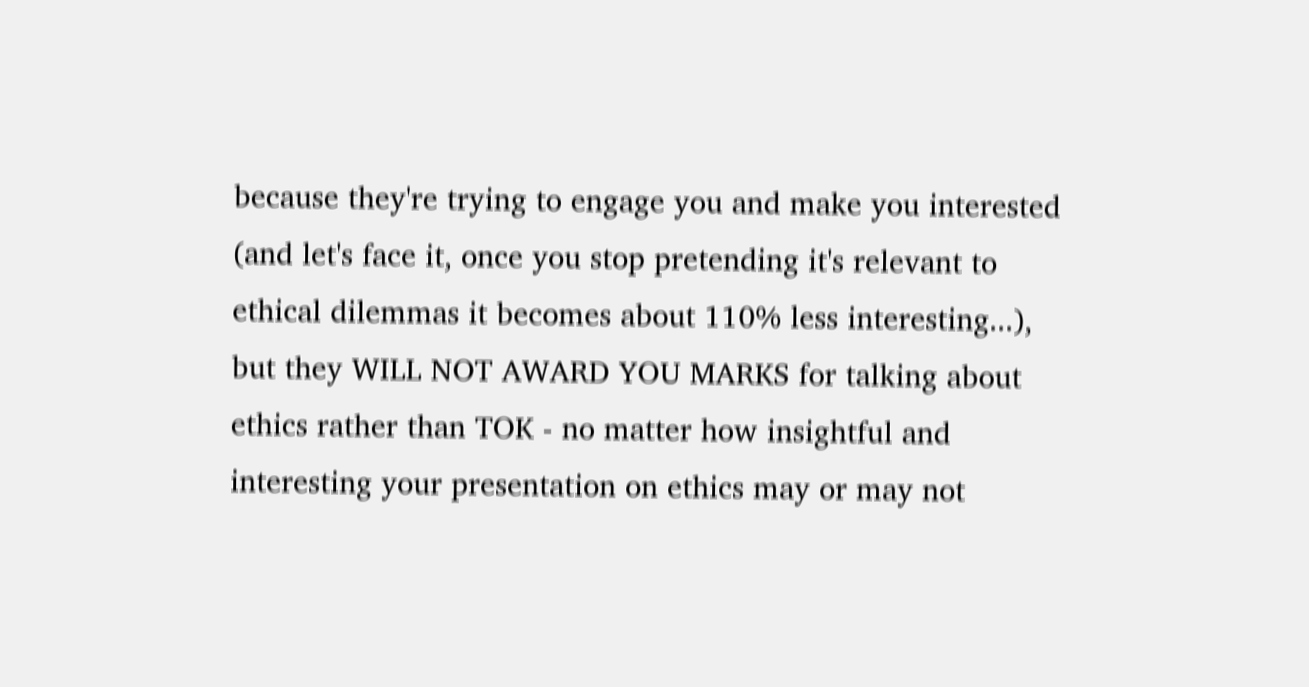because they're trying to engage you and make you interested (and let's face it, once you stop pretending it's relevant to ethical dilemmas it becomes about 110% less interesting...), but they WILL NOT AWARD YOU MARKS for talking about ethics rather than TOK - no matter how insightful and interesting your presentation on ethics may or may not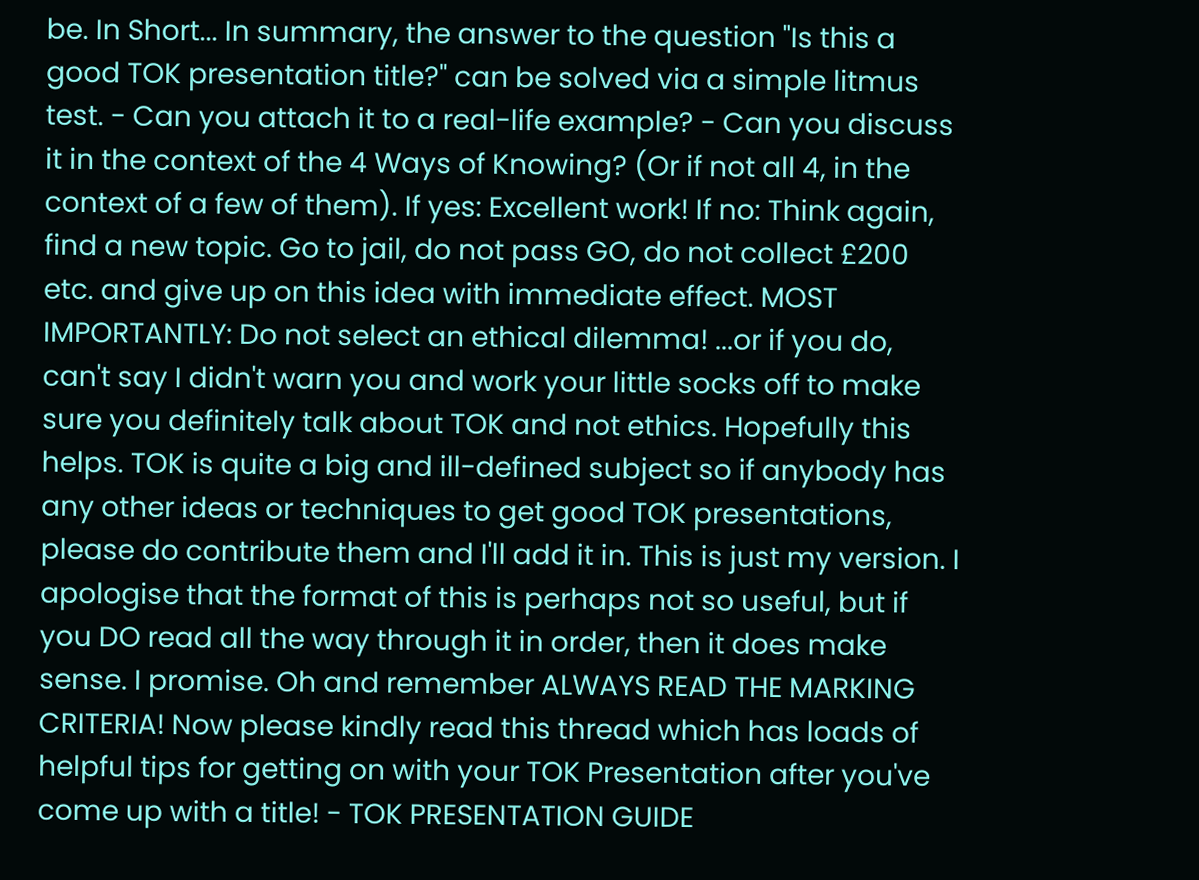be. In Short... In summary, the answer to the question "Is this a good TOK presentation title?" can be solved via a simple litmus test. - Can you attach it to a real-life example? - Can you discuss it in the context of the 4 Ways of Knowing? (Or if not all 4, in the context of a few of them). If yes: Excellent work! If no: Think again, find a new topic. Go to jail, do not pass GO, do not collect £200 etc. and give up on this idea with immediate effect. MOST IMPORTANTLY: Do not select an ethical dilemma! ...or if you do, can't say I didn't warn you and work your little socks off to make sure you definitely talk about TOK and not ethics. Hopefully this helps. TOK is quite a big and ill-defined subject so if anybody has any other ideas or techniques to get good TOK presentations, please do contribute them and I'll add it in. This is just my version. I apologise that the format of this is perhaps not so useful, but if you DO read all the way through it in order, then it does make sense. I promise. Oh and remember ALWAYS READ THE MARKING CRITERIA! Now please kindly read this thread which has loads of helpful tips for getting on with your TOK Presentation after you've come up with a title! - TOK PRESENTATION GUIDE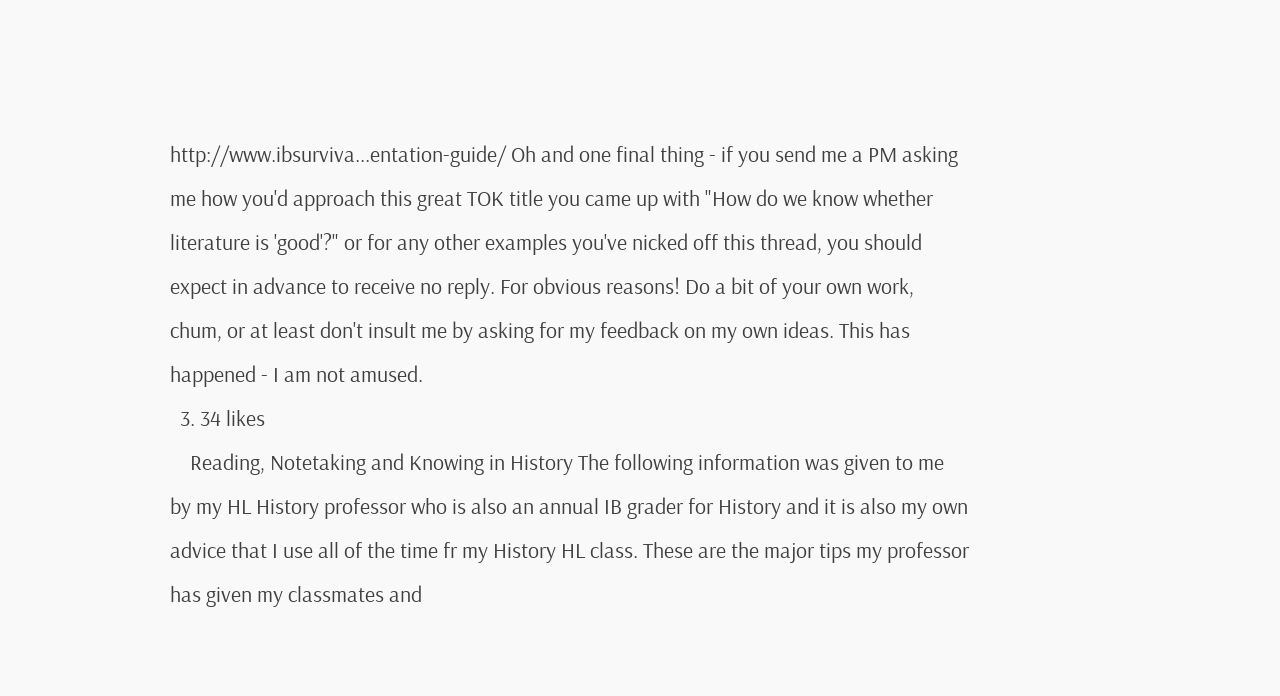http://www.ibsurviva...entation-guide/ Oh and one final thing - if you send me a PM asking me how you'd approach this great TOK title you came up with "How do we know whether literature is 'good'?" or for any other examples you've nicked off this thread, you should expect in advance to receive no reply. For obvious reasons! Do a bit of your own work, chum, or at least don't insult me by asking for my feedback on my own ideas. This has happened - I am not amused.
  3. 34 likes
    Reading, Notetaking and Knowing in History The following information was given to me by my HL History professor who is also an annual IB grader for History and it is also my own advice that I use all of the time fr my History HL class. These are the major tips my professor has given my classmates and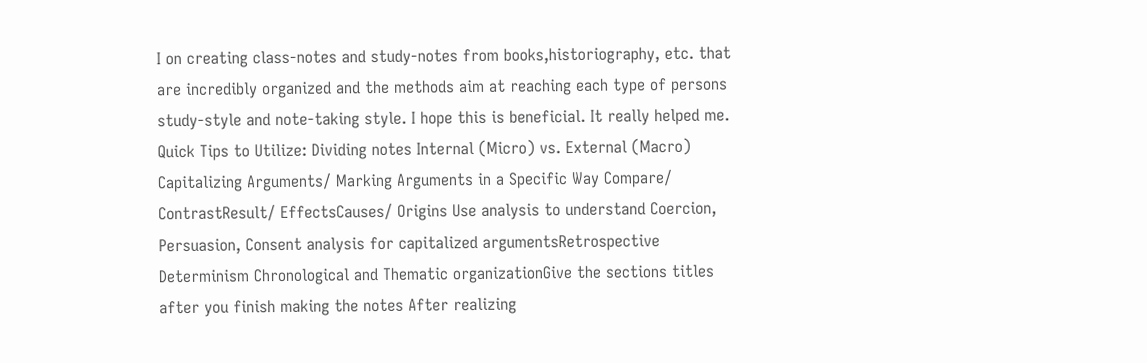I on creating class-notes and study-notes from books,historiography, etc. that are incredibly organized and the methods aim at reaching each type of persons study-style and note-taking style. I hope this is beneficial. It really helped me. Quick Tips to Utilize: Dividing notes Internal (Micro) vs. External (Macro) Capitalizing Arguments/ Marking Arguments in a Specific Way Compare/ ContrastResult/ EffectsCauses/ Origins Use analysis to understand Coercion, Persuasion, Consent analysis for capitalized argumentsRetrospective Determinism Chronological and Thematic organizationGive the sections titles after you finish making the notes After realizing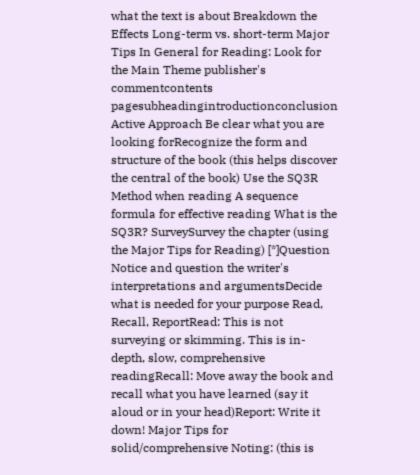what the text is about Breakdown the Effects Long-term vs. short-term Major Tips In General for Reading: Look for the Main Theme publisher's commentcontents pagesubheadingintroductionconclusion Active Approach Be clear what you are looking forRecognize the form and structure of the book (this helps discover the central of the book) Use the SQ3R Method when reading A sequence formula for effective reading What is the SQ3R? SurveySurvey the chapter (using the Major Tips for Reading) [*]Question Notice and question the writer's interpretations and argumentsDecide what is needed for your purpose Read, Recall, ReportRead: This is not surveying or skimming. This is in-depth, slow, comprehensive readingRecall: Move away the book and recall what you have learned (say it aloud or in your head)Report: Write it down! Major Tips for solid/comprehensive Noting: (this is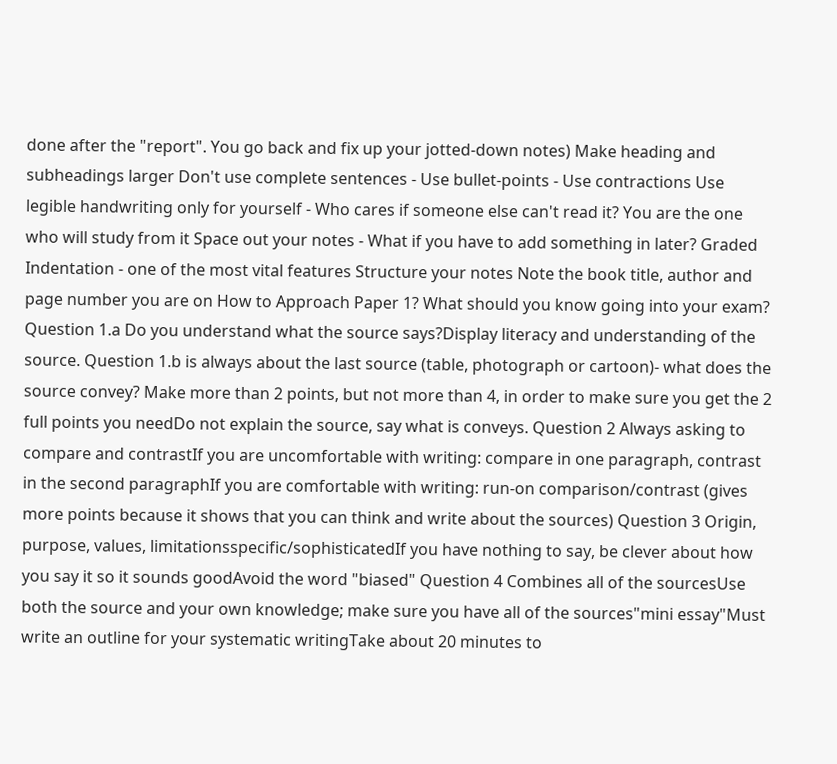done after the "report". You go back and fix up your jotted-down notes) Make heading and subheadings larger Don't use complete sentences - Use bullet-points - Use contractions Use legible handwriting only for yourself - Who cares if someone else can't read it? You are the one who will study from it Space out your notes - What if you have to add something in later? Graded Indentation - one of the most vital features Structure your notes Note the book title, author and page number you are on How to Approach Paper 1? What should you know going into your exam? Question 1.a Do you understand what the source says?Display literacy and understanding of the source. Question 1.b is always about the last source (table, photograph or cartoon)- what does the source convey? Make more than 2 points, but not more than 4, in order to make sure you get the 2 full points you needDo not explain the source, say what is conveys. Question 2 Always asking to compare and contrastIf you are uncomfortable with writing: compare in one paragraph, contrast in the second paragraphIf you are comfortable with writing: run-on comparison/contrast (gives more points because it shows that you can think and write about the sources) Question 3 Origin, purpose, values, limitationsspecific/sophisticatedIf you have nothing to say, be clever about how you say it so it sounds goodAvoid the word "biased" Question 4 Combines all of the sourcesUse both the source and your own knowledge; make sure you have all of the sources"mini essay"Must write an outline for your systematic writingTake about 20 minutes to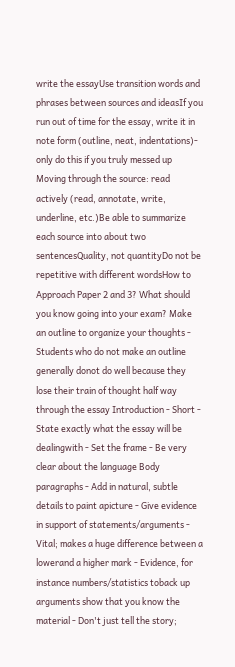write the essayUse transition words and phrases between sources and ideasIf you run out of time for the essay, write it in note form (outline, neat, indentations)- only do this if you truly messed up Moving through the source: read actively (read, annotate, write, underline, etc.)Be able to summarize each source into about two sentencesQuality, not quantityDo not be repetitive with different wordsHow to Approach Paper 2 and 3? What should you know going into your exam? Make an outline to organize your thoughts - Students who do not make an outline generally donot do well because they lose their train of thought half way through the essay Introduction - Short - State exactly what the essay will be dealingwith - Set the frame - Be very clear about the language Body paragraphs - Add in natural, subtle details to paint apicture - Give evidence in support of statements/arguments - Vital; makes a huge difference between a lowerand a higher mark - Evidence, for instance numbers/statistics toback up arguments show that you know the material - Don't just tell the story;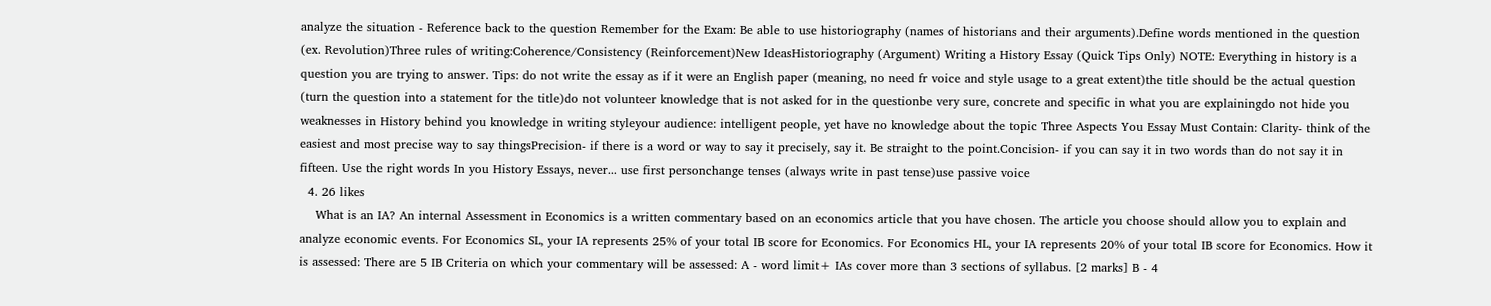analyze the situation - Reference back to the question Remember for the Exam: Be able to use historiography (names of historians and their arguments).Define words mentioned in the question (ex. Revolution)Three rules of writing:Coherence/Consistency (Reinforcement)New IdeasHistoriography (Argument) Writing a History Essay (Quick Tips Only) NOTE: Everything in history is a question you are trying to answer. Tips: do not write the essay as if it were an English paper (meaning, no need fr voice and style usage to a great extent)the title should be the actual question (turn the question into a statement for the title)do not volunteer knowledge that is not asked for in the questionbe very sure, concrete and specific in what you are explainingdo not hide you weaknesses in History behind you knowledge in writing styleyour audience: intelligent people, yet have no knowledge about the topic Three Aspects You Essay Must Contain: Clarity- think of the easiest and most precise way to say thingsPrecision- if there is a word or way to say it precisely, say it. Be straight to the point.Concision- if you can say it in two words than do not say it in fifteen. Use the right words In you History Essays, never... use first personchange tenses (always write in past tense)use passive voice
  4. 26 likes
    What is an IA? An internal Assessment in Economics is a written commentary based on an economics article that you have chosen. The article you choose should allow you to explain and analyze economic events. For Economics SL, your IA represents 25% of your total IB score for Economics. For Economics HL, your IA represents 20% of your total IB score for Economics. How it is assessed: There are 5 IB Criteria on which your commentary will be assessed: A - word limit+ IAs cover more than 3 sections of syllabus. [2 marks] B - 4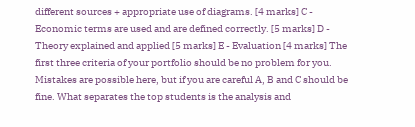different sources + appropriate use of diagrams. [4 marks] C - Economic terms are used and are defined correctly. [5 marks] D - Theory explained and applied [5 marks] E - Evaluation [4 marks] The first three criteria of your portfolio should be no problem for you. Mistakes are possible here, but if you are careful A, B and C should be fine. What separates the top students is the analysis and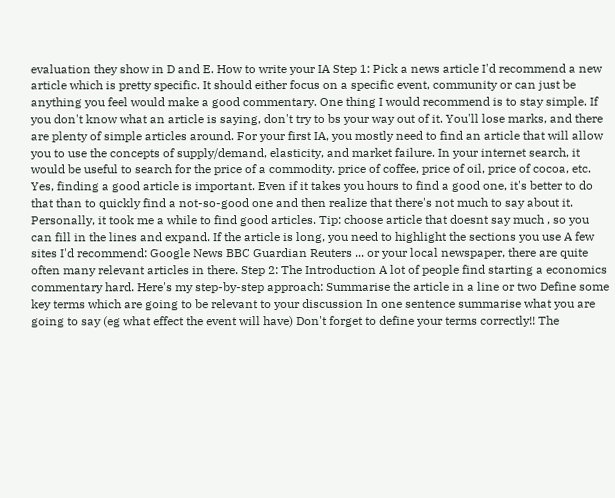evaluation they show in D and E. How to write your IA Step 1: Pick a news article I'd recommend a new article which is pretty specific. It should either focus on a specific event, community or can just be anything you feel would make a good commentary. One thing I would recommend is to stay simple. If you don't know what an article is saying, don't try to bs your way out of it. You'll lose marks, and there are plenty of simple articles around. For your first IA, you mostly need to find an article that will allow you to use the concepts of supply/demand, elasticity, and market failure. In your internet search, it would be useful to search for the price of a commodity. price of coffee, price of oil, price of cocoa, etc. Yes, finding a good article is important. Even if it takes you hours to find a good one, it's better to do that than to quickly find a not-so-good one and then realize that there's not much to say about it. Personally, it took me a while to find good articles. Tip: choose article that doesnt say much , so you can fill in the lines and expand. If the article is long, you need to highlight the sections you use A few sites I'd recommend: Google News BBC Guardian Reuters ... or your local newspaper, there are quite often many relevant articles in there. Step 2: The Introduction A lot of people find starting a economics commentary hard. Here's my step-by-step approach: Summarise the article in a line or two Define some key terms which are going to be relevant to your discussion In one sentence summarise what you are going to say (eg what effect the event will have) Don't forget to define your terms correctly!! The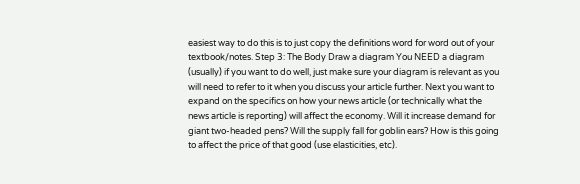easiest way to do this is to just copy the definitions word for word out of your textbook/notes. Step 3: The Body Draw a diagram You NEED a diagram (usually) if you want to do well, just make sure your diagram is relevant as you will need to refer to it when you discuss your article further. Next you want to expand on the specifics on how your news article (or technically what the news article is reporting) will affect the economy. Will it increase demand for giant two-headed pens? Will the supply fall for goblin ears? How is this going to affect the price of that good (use elasticities, etc).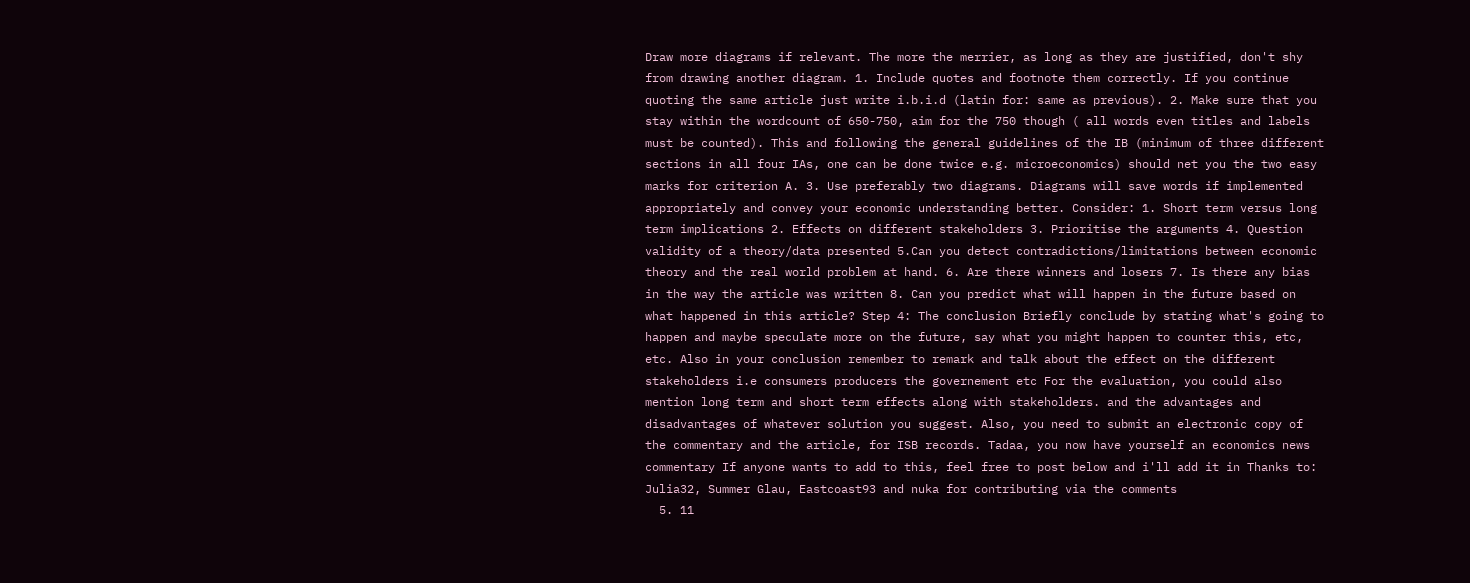Draw more diagrams if relevant. The more the merrier, as long as they are justified, don't shy from drawing another diagram. 1. Include quotes and footnote them correctly. If you continue quoting the same article just write i.b.i.d (latin for: same as previous). 2. Make sure that you stay within the wordcount of 650-750, aim for the 750 though ( all words even titles and labels must be counted). This and following the general guidelines of the IB (minimum of three different sections in all four IAs, one can be done twice e.g. microeconomics) should net you the two easy marks for criterion A. 3. Use preferably two diagrams. Diagrams will save words if implemented appropriately and convey your economic understanding better. Consider: 1. Short term versus long term implications 2. Effects on different stakeholders 3. Prioritise the arguments 4. Question validity of a theory/data presented 5.Can you detect contradictions/limitations between economic theory and the real world problem at hand. 6. Are there winners and losers 7. Is there any bias in the way the article was written 8. Can you predict what will happen in the future based on what happened in this article? Step 4: The conclusion Briefly conclude by stating what's going to happen and maybe speculate more on the future, say what you might happen to counter this, etc, etc. Also in your conclusion remember to remark and talk about the effect on the different stakeholders i.e consumers producers the governement etc For the evaluation, you could also mention long term and short term effects along with stakeholders. and the advantages and disadvantages of whatever solution you suggest. Also, you need to submit an electronic copy of the commentary and the article, for ISB records. Tadaa, you now have yourself an economics news commentary If anyone wants to add to this, feel free to post below and i'll add it in Thanks to: Julia32, Summer Glau, Eastcoast93 and nuka for contributing via the comments
  5. 11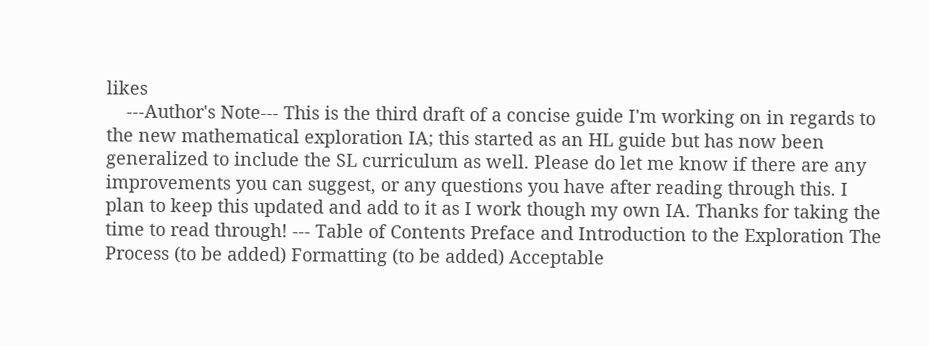likes
    ---Author's Note--- This is the third draft of a concise guide I'm working on in regards to the new mathematical exploration IA; this started as an HL guide but has now been generalized to include the SL curriculum as well. Please do let me know if there are any improvements you can suggest, or any questions you have after reading through this. I plan to keep this updated and add to it as I work though my own IA. Thanks for taking the time to read through! --- Table of Contents Preface and Introduction to the Exploration The Process (to be added) Formatting (to be added) Acceptable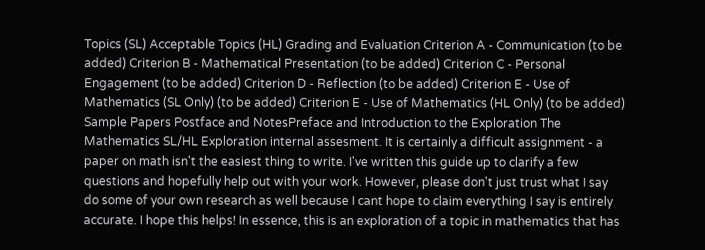Topics (SL) Acceptable Topics (HL) Grading and Evaluation Criterion A - Communication (to be added) Criterion B - Mathematical Presentation (to be added) Criterion C - Personal Engagement (to be added) Criterion D - Reflection (to be added) Criterion E - Use of Mathematics (SL Only) (to be added) Criterion E - Use of Mathematics (HL Only) (to be added) Sample Papers Postface and NotesPreface and Introduction to the Exploration The Mathematics SL/HL Exploration internal assesment. It is certainly a difficult assignment - a paper on math isn't the easiest thing to write. I've written this guide up to clarify a few questions and hopefully help out with your work. However, please don't just trust what I say do some of your own research as well because I cant hope to claim everything I say is entirely accurate. I hope this helps! In essence, this is an exploration of a topic in mathematics that has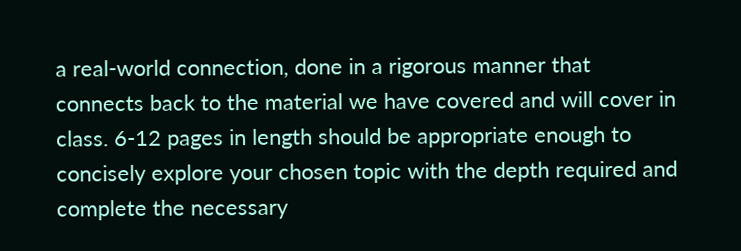a real-world connection, done in a rigorous manner that connects back to the material we have covered and will cover in class. 6-12 pages in length should be appropriate enough to concisely explore your chosen topic with the depth required and complete the necessary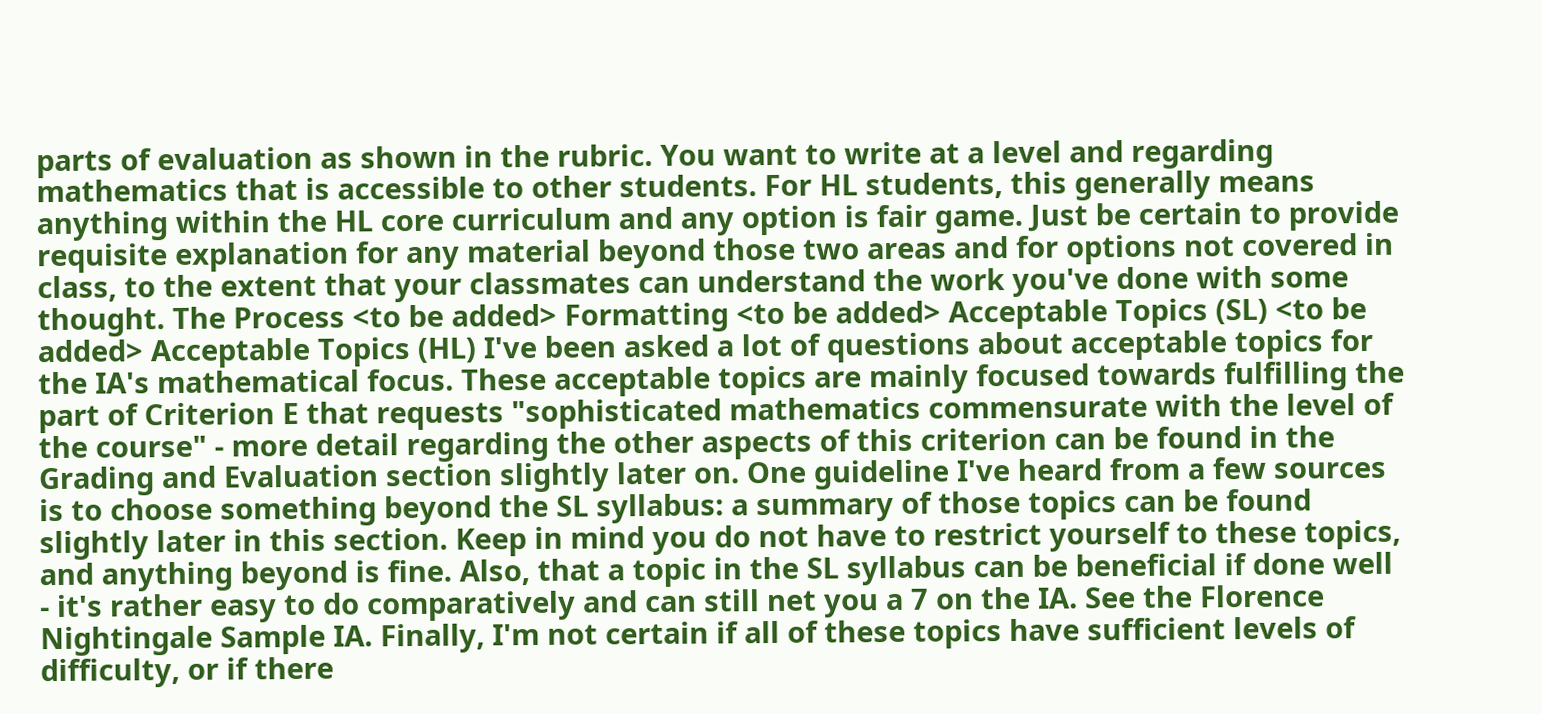parts of evaluation as shown in the rubric. You want to write at a level and regarding mathematics that is accessible to other students. For HL students, this generally means anything within the HL core curriculum and any option is fair game. Just be certain to provide requisite explanation for any material beyond those two areas and for options not covered in class, to the extent that your classmates can understand the work you've done with some thought. The Process <to be added> Formatting <to be added> Acceptable Topics (SL) <to be added> Acceptable Topics (HL) I've been asked a lot of questions about acceptable topics for the IA's mathematical focus. These acceptable topics are mainly focused towards fulfilling the part of Criterion E that requests "sophisticated mathematics commensurate with the level of the course" - more detail regarding the other aspects of this criterion can be found in the Grading and Evaluation section slightly later on. One guideline I've heard from a few sources is to choose something beyond the SL syllabus: a summary of those topics can be found slightly later in this section. Keep in mind you do not have to restrict yourself to these topics, and anything beyond is fine. Also, that a topic in the SL syllabus can be beneficial if done well - it's rather easy to do comparatively and can still net you a 7 on the IA. See the Florence Nightingale Sample IA. Finally, I'm not certain if all of these topics have sufficient levels of difficulty, or if there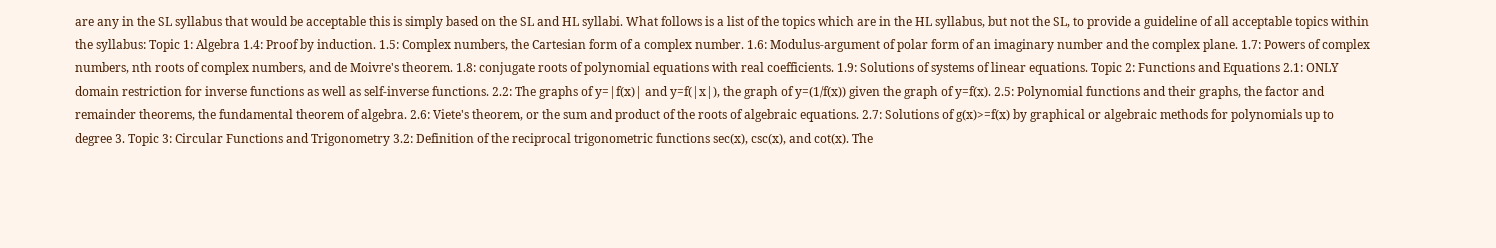are any in the SL syllabus that would be acceptable this is simply based on the SL and HL syllabi. What follows is a list of the topics which are in the HL syllabus, but not the SL, to provide a guideline of all acceptable topics within the syllabus: Topic 1: Algebra 1.4: Proof by induction. 1.5: Complex numbers, the Cartesian form of a complex number. 1.6: Modulus-argument of polar form of an imaginary number and the complex plane. 1.7: Powers of complex numbers, nth roots of complex numbers, and de Moivre's theorem. 1.8: conjugate roots of polynomial equations with real coefficients. 1.9: Solutions of systems of linear equations. Topic 2: Functions and Equations 2.1: ONLY domain restriction for inverse functions as well as self-inverse functions. 2.2: The graphs of y=|f(x)| and y=f(|x|), the graph of y=(1/f(x)) given the graph of y=f(x). 2.5: Polynomial functions and their graphs, the factor and remainder theorems, the fundamental theorem of algebra. 2.6: Viete's theorem, or the sum and product of the roots of algebraic equations. 2.7: Solutions of g(x)>=f(x) by graphical or algebraic methods for polynomials up to degree 3. Topic 3: Circular Functions and Trigonometry 3.2: Definition of the reciprocal trigonometric functions sec(x), csc(x), and cot(x). The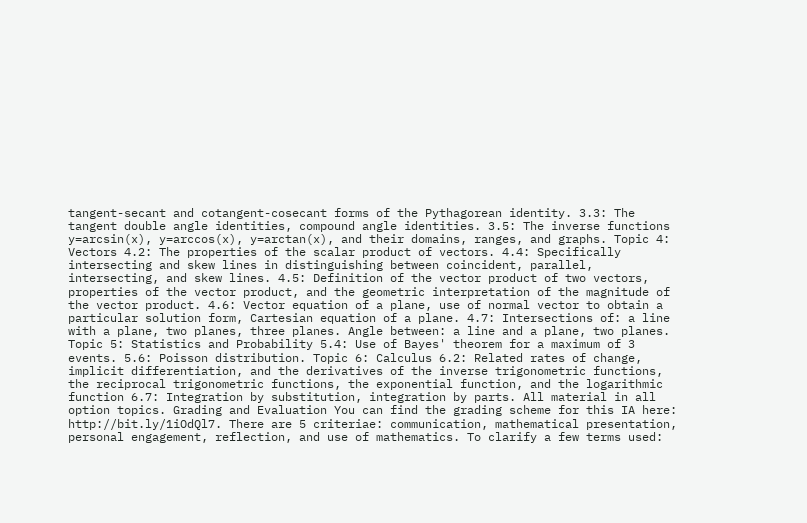tangent-secant and cotangent-cosecant forms of the Pythagorean identity. 3.3: The tangent double angle identities, compound angle identities. 3.5: The inverse functions y=arcsin(x), y=arccos(x), y=arctan(x), and their domains, ranges, and graphs. Topic 4: Vectors 4.2: The properties of the scalar product of vectors. 4.4: Specifically intersecting and skew lines in distinguishing between coincident, parallel, intersecting, and skew lines. 4.5: Definition of the vector product of two vectors, properties of the vector product, and the geometric interpretation of the magnitude of the vector product. 4.6: Vector equation of a plane, use of normal vector to obtain a particular solution form, Cartesian equation of a plane. 4.7: Intersections of: a line with a plane, two planes, three planes. Angle between: a line and a plane, two planes. Topic 5: Statistics and Probability 5.4: Use of Bayes' theorem for a maximum of 3 events. 5.6: Poisson distribution. Topic 6: Calculus 6.2: Related rates of change, implicit differentiation, and the derivatives of the inverse trigonometric functions, the reciprocal trigonometric functions, the exponential function, and the logarithmic function 6.7: Integration by substitution, integration by parts. All material in all option topics. Grading and Evaluation You can find the grading scheme for this IA here: http://bit.ly/1iOdQl7. There are 5 criteriae: communication, mathematical presentation, personal engagement, reflection, and use of mathematics. To clarify a few terms used: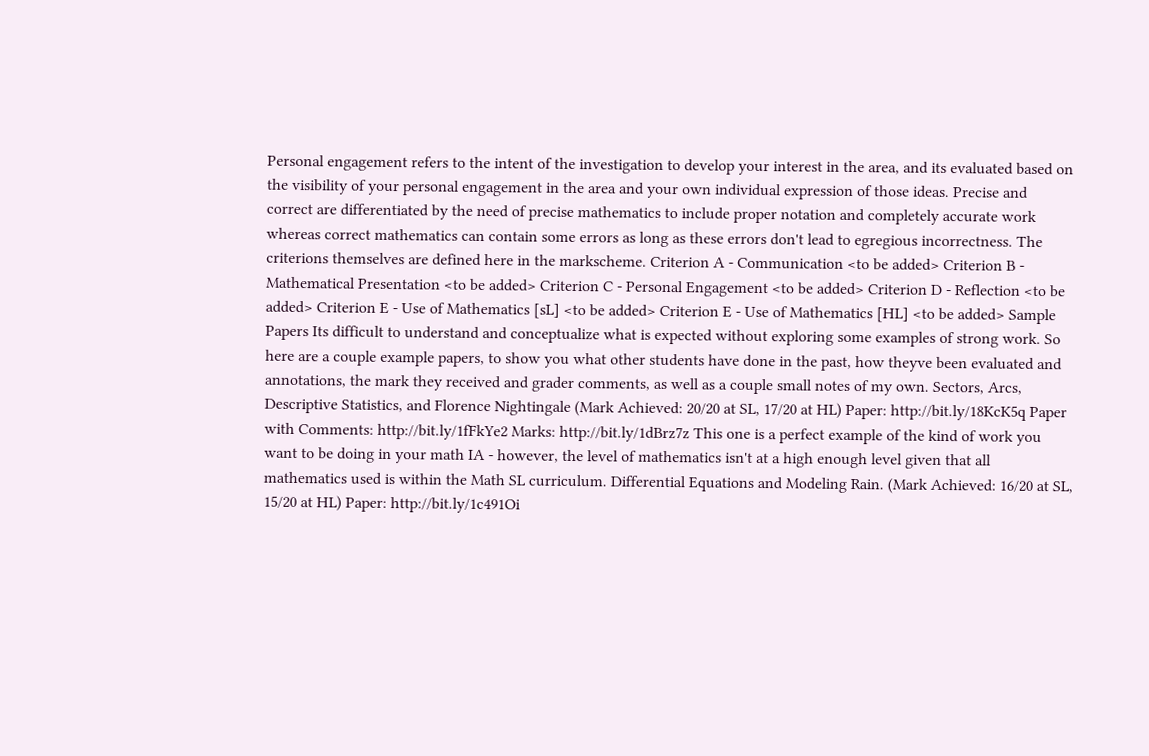Personal engagement refers to the intent of the investigation to develop your interest in the area, and its evaluated based on the visibility of your personal engagement in the area and your own individual expression of those ideas. Precise and correct are differentiated by the need of precise mathematics to include proper notation and completely accurate work whereas correct mathematics can contain some errors as long as these errors don't lead to egregious incorrectness. The criterions themselves are defined here in the markscheme. Criterion A - Communication <to be added> Criterion B - Mathematical Presentation <to be added> Criterion C - Personal Engagement <to be added> Criterion D - Reflection <to be added> Criterion E - Use of Mathematics [sL] <to be added> Criterion E - Use of Mathematics [HL] <to be added> Sample Papers Its difficult to understand and conceptualize what is expected without exploring some examples of strong work. So here are a couple example papers, to show you what other students have done in the past, how theyve been evaluated and annotations, the mark they received and grader comments, as well as a couple small notes of my own. Sectors, Arcs, Descriptive Statistics, and Florence Nightingale (Mark Achieved: 20/20 at SL, 17/20 at HL) Paper: http://bit.ly/18KcK5q Paper with Comments: http://bit.ly/1fFkYe2 Marks: http://bit.ly/1dBrz7z This one is a perfect example of the kind of work you want to be doing in your math IA - however, the level of mathematics isn't at a high enough level given that all mathematics used is within the Math SL curriculum. Differential Equations and Modeling Rain. (Mark Achieved: 16/20 at SL, 15/20 at HL) Paper: http://bit.ly/1c491Oi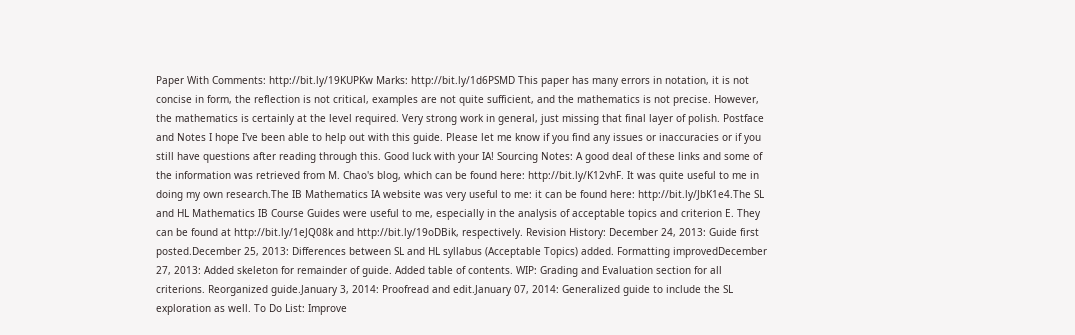Paper With Comments: http://bit.ly/19KUPKw Marks: http://bit.ly/1d6PSMD This paper has many errors in notation, it is not concise in form, the reflection is not critical, examples are not quite sufficient, and the mathematics is not precise. However, the mathematics is certainly at the level required. Very strong work in general, just missing that final layer of polish. Postface and Notes I hope I've been able to help out with this guide. Please let me know if you find any issues or inaccuracies or if you still have questions after reading through this. Good luck with your IA! Sourcing Notes: A good deal of these links and some of the information was retrieved from M. Chao's blog, which can be found here: http://bit.ly/K12vhF. It was quite useful to me in doing my own research.The IB Mathematics IA website was very useful to me: it can be found here: http://bit.ly/JbK1e4.The SL and HL Mathematics IB Course Guides were useful to me, especially in the analysis of acceptable topics and criterion E. They can be found at http://bit.ly/1eJQ08k and http://bit.ly/19oDBik, respectively. Revision History: December 24, 2013: Guide first posted.December 25, 2013: Differences between SL and HL syllabus (Acceptable Topics) added. Formatting improvedDecember 27, 2013: Added skeleton for remainder of guide. Added table of contents. WIP: Grading and Evaluation section for all criterions. Reorganized guide.January 3, 2014: Proofread and edit.January 07, 2014: Generalized guide to include the SL exploration as well. To Do List: Improve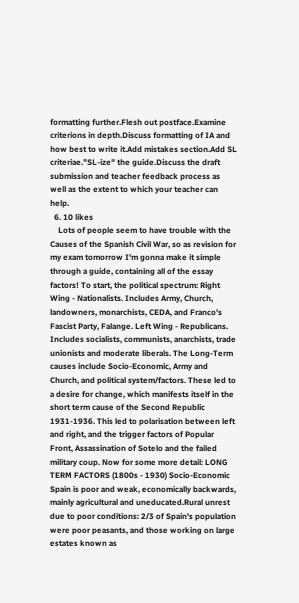formatting further.Flesh out postface.Examine criterions in depth.Discuss formatting of IA and how best to write it.Add mistakes section.Add SL criteriae."SL-ize" the guide.Discuss the draft submission and teacher feedback process as well as the extent to which your teacher can help.
  6. 10 likes
    Lots of people seem to have trouble with the Causes of the Spanish Civil War, so as revision for my exam tomorrow I'm gonna make it simple through a guide, containing all of the essay factors! To start, the political spectrum: Right Wing - Nationalists. Includes Army, Church, landowners, monarchists, CEDA, and Franco's Fascist Party, Falange. Left Wing - Republicans. Includes socialists, communists, anarchists, trade unionists and moderate liberals. The Long-Term causes include Socio-Economic, Army and Church, and political system/factors. These led to a desire for change, which manifests itself in the short term cause of the Second Republic 1931-1936. This led to polarisation between left and right, and the trigger factors of Popular Front, Assassination of Sotelo and the failed military coup. Now for some more detail: LONG TERM FACTORS (1800s - 1930) Socio-Economic Spain is poor and weak, economically backwards, mainly agricultural and uneducated.Rural unrest due to poor conditions: 2/3 of Spain's population were poor peasants, and those working on large estates known as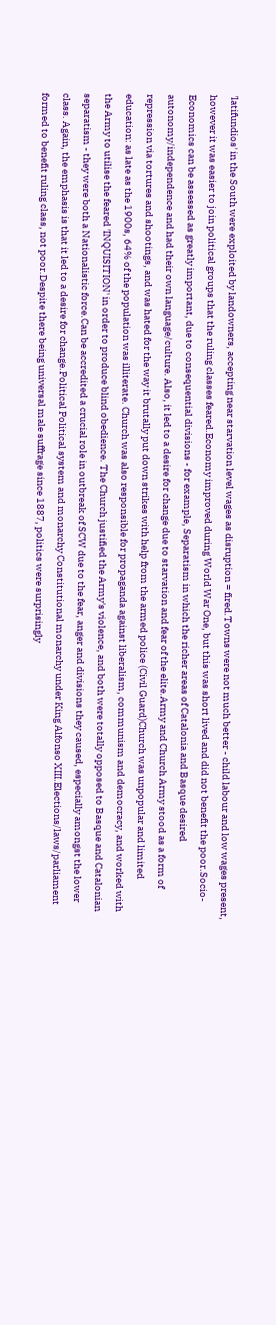'latifundios' in the South were exploited by landowners, accepting near starvation level wages as disruption = fired.Towns were not much better - child labour and low wages present, however it was easier to join political groups that the ruling classes feared.Economy improved during World War One, but this was short lived and did not benefit the poor.Socio-Economics can be assessed as greatly important, due to consequential divisions - for example, Separatism in which the richer areas of Catalonia and Basque desired autonomy/independence and had their own language/culture. Also, it led to a desire for change due to starvation and fear of the elite.Army and Church Army stood as a form of repression via tortures and shootings, and was hated for the way it brutally put down strikes with help from the armed police (Civil Guard)Church was unpopular and limited education: as late as the 1900s, 64% of the population was illiterate. Church was also responsible for propaganda against liberalism, communism and democracy, and worked with the Army to utilise the feared 'INQUISITION' in order to produce blind obedience. The Church justified the Army's violence, and both were totally opposed to Basque and Catalonian separatism - they were both a Nationalistic force.Can be accredited a crucial role in outbreak of SCW due to the fear, anger and divisions they caused, especially amongst the lower class. Again, the emphasis is that it led to a desire for change.Political Political system and monarchy Constitutional monarchy under King Alfonso XIII.Elections/laws/parliament formed to benefit ruling class, not poor.Despite there being universal male suffrage since 1887, politics were surprisingly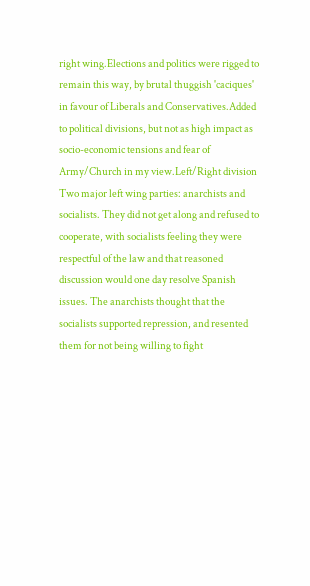right wing.Elections and politics were rigged to remain this way, by brutal thuggish 'caciques' in favour of Liberals and Conservatives.Added to political divisions, but not as high impact as socio-economic tensions and fear of Army/Church in my view.Left/Right division Two major left wing parties: anarchists and socialists. They did not get along and refused to cooperate, with socialists feeling they were respectful of the law and that reasoned discussion would one day resolve Spanish issues. The anarchists thought that the socialists supported repression, and resented them for not being willing to fight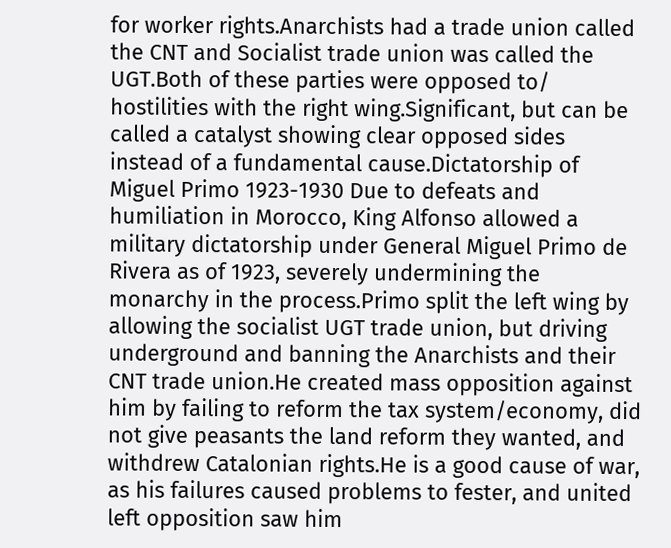for worker rights.Anarchists had a trade union called the CNT and Socialist trade union was called the UGT.Both of these parties were opposed to/ hostilities with the right wing.Significant, but can be called a catalyst showing clear opposed sides instead of a fundamental cause.Dictatorship of Miguel Primo 1923-1930 Due to defeats and humiliation in Morocco, King Alfonso allowed a military dictatorship under General Miguel Primo de Rivera as of 1923, severely undermining the monarchy in the process.Primo split the left wing by allowing the socialist UGT trade union, but driving underground and banning the Anarchists and their CNT trade union.He created mass opposition against him by failing to reform the tax system/economy, did not give peasants the land reform they wanted, and withdrew Catalonian rights.He is a good cause of war, as his failures caused problems to fester, and united left opposition saw him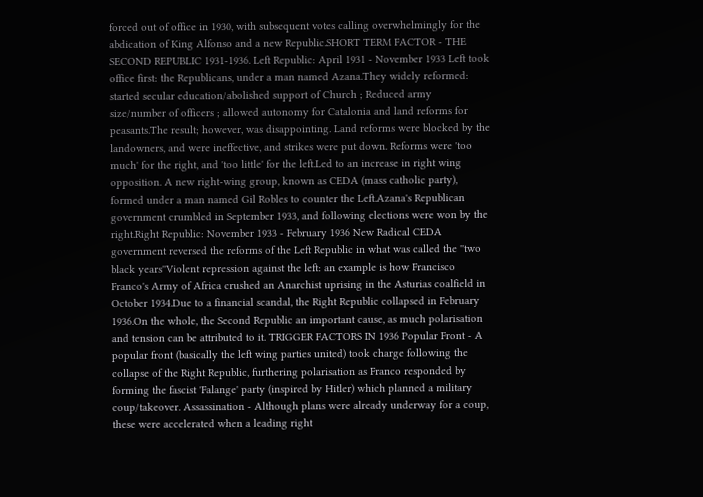forced out of office in 1930, with subsequent votes calling overwhelmingly for the abdication of King Alfonso and a new Republic.SHORT TERM FACTOR - THE SECOND REPUBLIC 1931-1936. Left Republic: April 1931 - November 1933 Left took office first: the Republicans, under a man named Azana.They widely reformed: started secular education/abolished support of Church ; Reduced army size/number of officers ; allowed autonomy for Catalonia and land reforms for peasants.The result; however, was disappointing. Land reforms were blocked by the landowners, and were ineffective, and strikes were put down. Reforms were 'too much' for the right, and 'too little' for the left.Led to an increase in right wing opposition. A new right-wing group, known as CEDA (mass catholic party), formed under a man named Gil Robles to counter the Left.Azana's Republican government crumbled in September 1933, and following elections were won by the right.Right Republic: November 1933 - February 1936 New Radical CEDA government reversed the reforms of the Left Republic in what was called the ''two black years''Violent repression against the left: an example is how Francisco Franco's Army of Africa crushed an Anarchist uprising in the Asturias coalfield in October 1934.Due to a financial scandal, the Right Republic collapsed in February 1936.On the whole, the Second Republic an important cause, as much polarisation and tension can be attributed to it. TRIGGER FACTORS IN 1936 Popular Front - A popular front (basically the left wing parties united) took charge following the collapse of the Right Republic, furthering polarisation as Franco responded by forming the fascist 'Falange' party (inspired by Hitler) which planned a military coup/takeover. Assassination - Although plans were already underway for a coup, these were accelerated when a leading right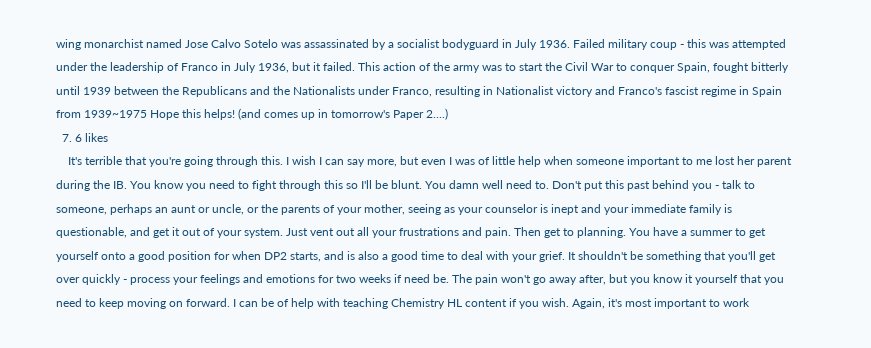wing monarchist named Jose Calvo Sotelo was assassinated by a socialist bodyguard in July 1936. Failed military coup - this was attempted under the leadership of Franco in July 1936, but it failed. This action of the army was to start the Civil War to conquer Spain, fought bitterly until 1939 between the Republicans and the Nationalists under Franco, resulting in Nationalist victory and Franco's fascist regime in Spain from 1939~1975 Hope this helps! (and comes up in tomorrow's Paper 2....)
  7. 6 likes
    It's terrible that you're going through this. I wish I can say more, but even I was of little help when someone important to me lost her parent during the IB. You know you need to fight through this so I'll be blunt. You damn well need to. Don't put this past behind you - talk to someone, perhaps an aunt or uncle, or the parents of your mother, seeing as your counselor is inept and your immediate family is questionable, and get it out of your system. Just vent out all your frustrations and pain. Then get to planning. You have a summer to get yourself onto a good position for when DP2 starts, and is also a good time to deal with your grief. It shouldn't be something that you'll get over quickly - process your feelings and emotions for two weeks if need be. The pain won't go away after, but you know it yourself that you need to keep moving on forward. I can be of help with teaching Chemistry HL content if you wish. Again, it's most important to work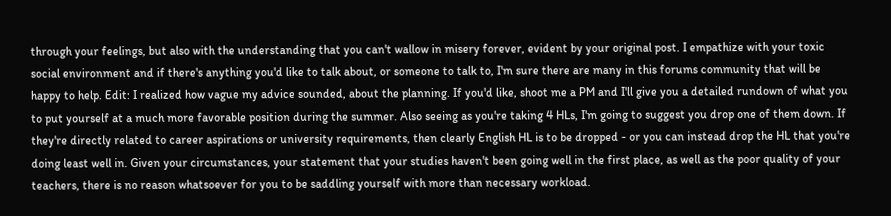through your feelings, but also with the understanding that you can't wallow in misery forever, evident by your original post. I empathize with your toxic social environment and if there's anything you'd like to talk about, or someone to talk to, I'm sure there are many in this forums community that will be happy to help. Edit: I realized how vague my advice sounded, about the planning. If you'd like, shoot me a PM and I'll give you a detailed rundown of what you to put yourself at a much more favorable position during the summer. Also seeing as you're taking 4 HLs, I'm going to suggest you drop one of them down. If they're directly related to career aspirations or university requirements, then clearly English HL is to be dropped - or you can instead drop the HL that you're doing least well in. Given your circumstances, your statement that your studies haven't been going well in the first place, as well as the poor quality of your teachers, there is no reason whatsoever for you to be saddling yourself with more than necessary workload.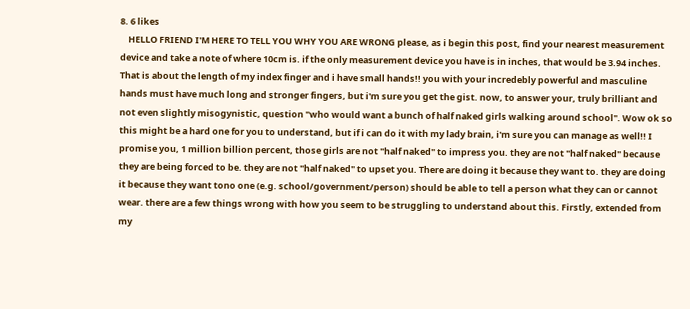8. 6 likes
    HELLO FRIEND I'M HERE TO TELL YOU WHY YOU ARE WRONG please, as i begin this post, find your nearest measurement device and take a note of where 10cm is. if the only measurement device you have is in inches, that would be 3.94 inches. That is about the length of my index finger and i have small hands!! you with your incredebly powerful and masculine hands must have much long and stronger fingers, but i'm sure you get the gist. now, to answer your, truly brilliant and not even slightly misogynistic, question "who would want a bunch of half naked girls walking around school". Wow ok so this might be a hard one for you to understand, but if i can do it with my lady brain, i'm sure you can manage as well!! I promise you, 1 million billion percent, those girls are not "half naked" to impress you. they are not "half naked" because they are being forced to be. they are not "half naked" to upset you. There are doing it because they want to. they are doing it because they want tono one (e.g. school/government/person) should be able to tell a person what they can or cannot wear. there are a few things wrong with how you seem to be struggling to understand about this. Firstly, extended from my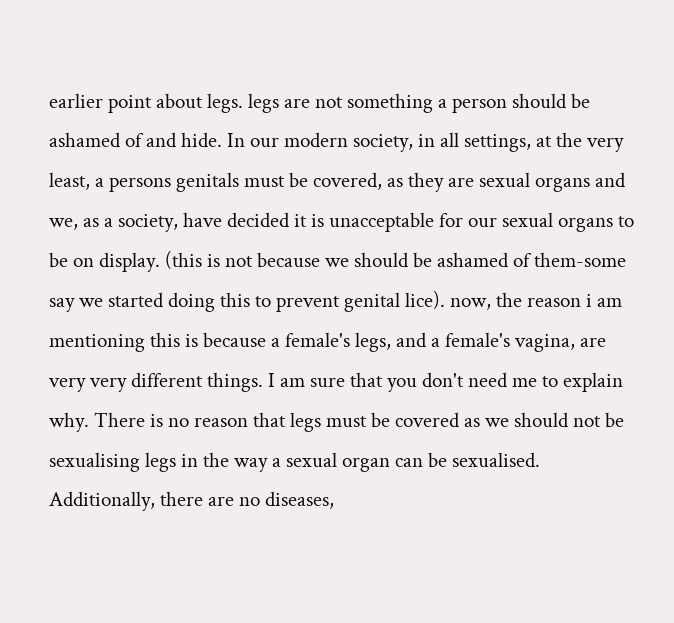earlier point about legs. legs are not something a person should be ashamed of and hide. In our modern society, in all settings, at the very least, a persons genitals must be covered, as they are sexual organs and we, as a society, have decided it is unacceptable for our sexual organs to be on display. (this is not because we should be ashamed of them-some say we started doing this to prevent genital lice). now, the reason i am mentioning this is because a female's legs, and a female's vagina, are very very different things. I am sure that you don't need me to explain why. There is no reason that legs must be covered as we should not be sexualising legs in the way a sexual organ can be sexualised. Additionally, there are no diseases,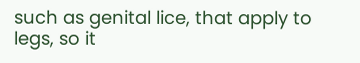such as genital lice, that apply to legs, so it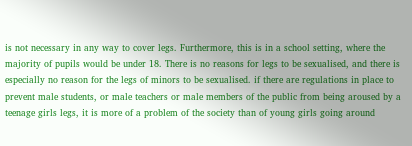is not necessary in any way to cover legs. Furthermore, this is in a school setting, where the majority of pupils would be under 18. There is no reasons for legs to be sexualised, and there is especially no reason for the legs of minors to be sexualised. if there are regulations in place to prevent male students, or male teachers or male members of the public from being aroused by a teenage girls legs, it is more of a problem of the society than of young girls going around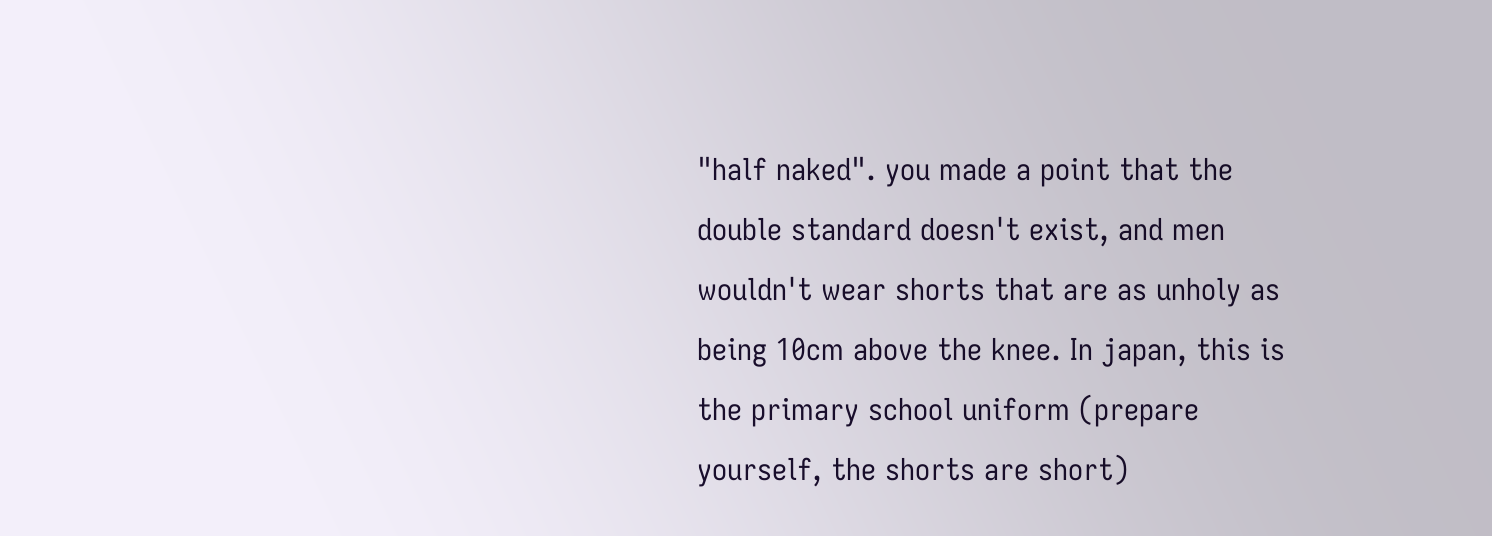"half naked". you made a point that the double standard doesn't exist, and men wouldn't wear shorts that are as unholy as being 10cm above the knee. In japan, this is the primary school uniform (prepare yourself, the shorts are short)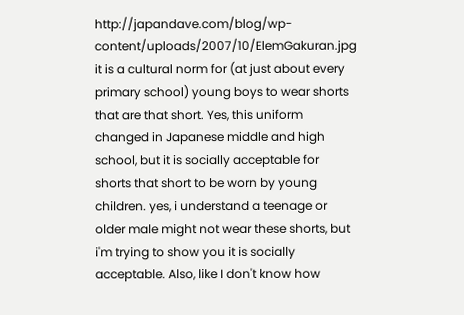http://japandave.com/blog/wp-content/uploads/2007/10/ElemGakuran.jpg it is a cultural norm for (at just about every primary school) young boys to wear shorts that are that short. Yes, this uniform changed in Japanese middle and high school, but it is socially acceptable for shorts that short to be worn by young children. yes, i understand a teenage or older male might not wear these shorts, but i'm trying to show you it is socially acceptable. Also, like I don't know how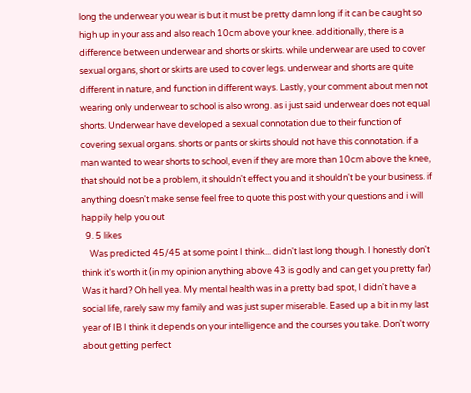long the underwear you wear is but it must be pretty damn long if it can be caught so high up in your ass and also reach 10cm above your knee. additionally, there is a difference between underwear and shorts or skirts. while underwear are used to cover sexual organs, short or skirts are used to cover legs. underwear and shorts are quite different in nature, and function in different ways. Lastly, your comment about men not wearing only underwear to school is also wrong. as i just said underwear does not equal shorts. Underwear have developed a sexual connotation due to their function of covering sexual organs. shorts or pants or skirts should not have this connotation. if a man wanted to wear shorts to school, even if they are more than 10cm above the knee, that should not be a problem, it shouldn't effect you and it shouldn't be your business. if anything doesn't make sense feel free to quote this post with your questions and i will happily help you out
  9. 5 likes
    Was predicted 45/45 at some point I think... didn't last long though. I honestly don't think it's worth it (in my opinion anything above 43 is godly and can get you pretty far) Was it hard? Oh hell yea. My mental health was in a pretty bad spot, I didn't have a social life, rarely saw my family and was just super miserable. Eased up a bit in my last year of IB I think it depends on your intelligence and the courses you take. Don't worry about getting perfect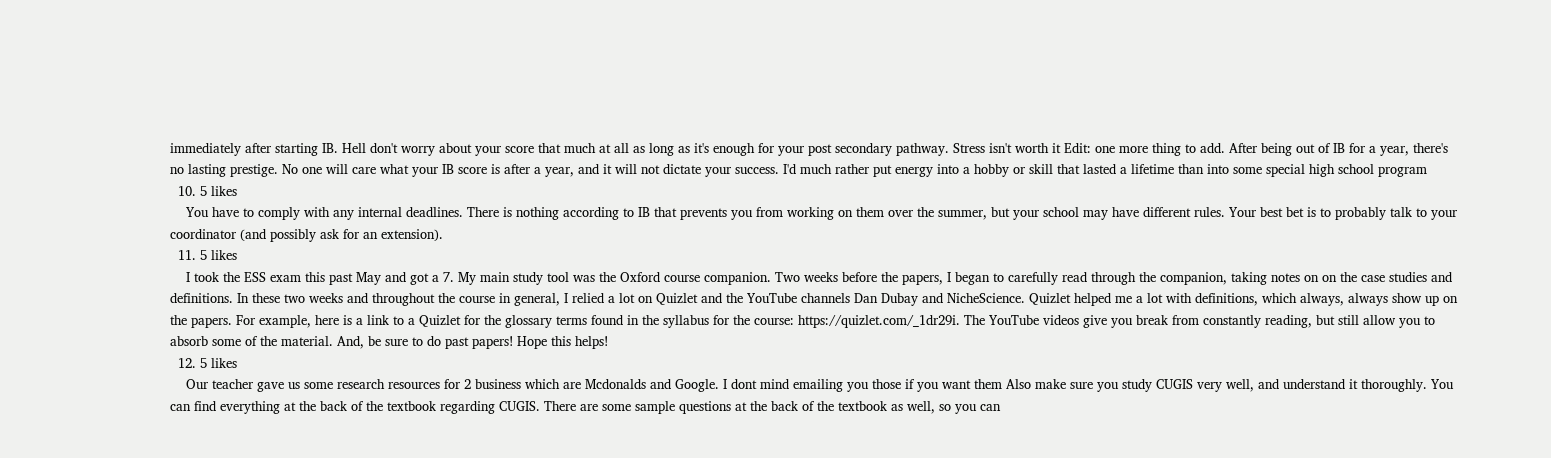immediately after starting IB. Hell don't worry about your score that much at all as long as it's enough for your post secondary pathway. Stress isn't worth it Edit: one more thing to add. After being out of IB for a year, there's no lasting prestige. No one will care what your IB score is after a year, and it will not dictate your success. I'd much rather put energy into a hobby or skill that lasted a lifetime than into some special high school program
  10. 5 likes
    You have to comply with any internal deadlines. There is nothing according to IB that prevents you from working on them over the summer, but your school may have different rules. Your best bet is to probably talk to your coordinator (and possibly ask for an extension).
  11. 5 likes
    I took the ESS exam this past May and got a 7. My main study tool was the Oxford course companion. Two weeks before the papers, I began to carefully read through the companion, taking notes on on the case studies and definitions. In these two weeks and throughout the course in general, I relied a lot on Quizlet and the YouTube channels Dan Dubay and NicheScience. Quizlet helped me a lot with definitions, which always, always show up on the papers. For example, here is a link to a Quizlet for the glossary terms found in the syllabus for the course: https://quizlet.com/_1dr29i. The YouTube videos give you break from constantly reading, but still allow you to absorb some of the material. And, be sure to do past papers! Hope this helps!
  12. 5 likes
    Our teacher gave us some research resources for 2 business which are Mcdonalds and Google. I dont mind emailing you those if you want them Also make sure you study CUGIS very well, and understand it thoroughly. You can find everything at the back of the textbook regarding CUGIS. There are some sample questions at the back of the textbook as well, so you can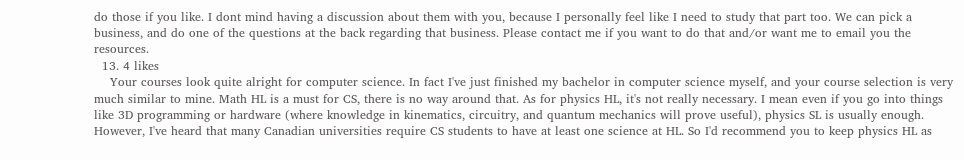do those if you like. I dont mind having a discussion about them with you, because I personally feel like I need to study that part too. We can pick a business, and do one of the questions at the back regarding that business. Please contact me if you want to do that and/or want me to email you the resources.
  13. 4 likes
    Your courses look quite alright for computer science. In fact I've just finished my bachelor in computer science myself, and your course selection is very much similar to mine. Math HL is a must for CS, there is no way around that. As for physics HL, it's not really necessary. I mean even if you go into things like 3D programming or hardware (where knowledge in kinematics, circuitry, and quantum mechanics will prove useful), physics SL is usually enough. However, I've heard that many Canadian universities require CS students to have at least one science at HL. So I'd recommend you to keep physics HL as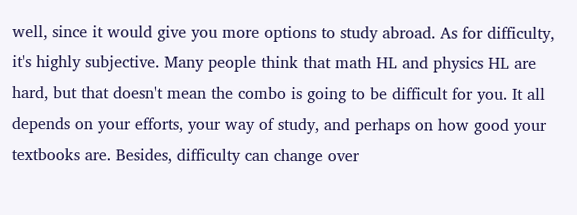well, since it would give you more options to study abroad. As for difficulty, it's highly subjective. Many people think that math HL and physics HL are hard, but that doesn't mean the combo is going to be difficult for you. It all depends on your efforts, your way of study, and perhaps on how good your textbooks are. Besides, difficulty can change over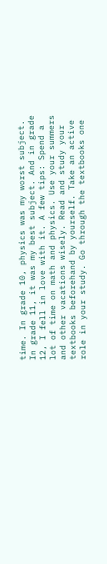time. In grade 10, physics was my worst subject. In grade 11, it was my best subject. And in grade 12, I fell in love with it. A few tips: Spend a lot of time on math and physics. Use your summers and other vacations wisely. Read and study your textbooks beforehand by yourself. Take an active role in your study. Go through the textbooks one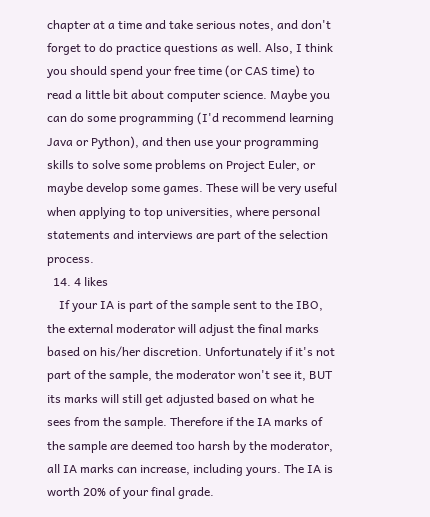chapter at a time and take serious notes, and don't forget to do practice questions as well. Also, I think you should spend your free time (or CAS time) to read a little bit about computer science. Maybe you can do some programming (I'd recommend learning Java or Python), and then use your programming skills to solve some problems on Project Euler, or maybe develop some games. These will be very useful when applying to top universities, where personal statements and interviews are part of the selection process.
  14. 4 likes
    If your IA is part of the sample sent to the IBO, the external moderator will adjust the final marks based on his/her discretion. Unfortunately if it's not part of the sample, the moderator won't see it, BUT its marks will still get adjusted based on what he sees from the sample. Therefore if the IA marks of the sample are deemed too harsh by the moderator, all IA marks can increase, including yours. The IA is worth 20% of your final grade.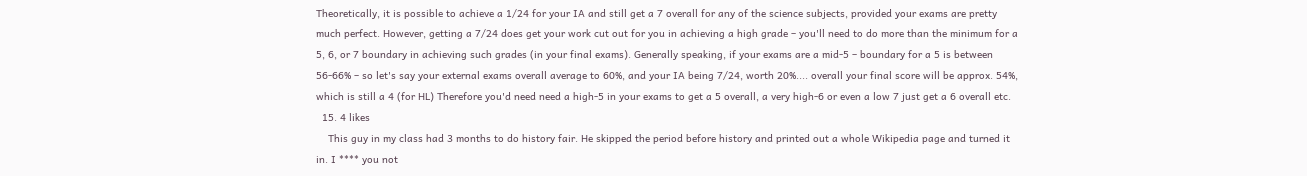Theoretically, it is possible to achieve a 1/24 for your IA and still get a 7 overall for any of the science subjects, provided your exams are pretty much perfect. However, getting a 7/24 does get your work cut out for you in achieving a high grade – you'll need to do more than the minimum for a 5, 6, or 7 boundary in achieving such grades (in your final exams). Generally speaking, if your exams are a mid-5 – boundary for a 5 is between 56-66% – so let's say your external exams overall average to 60%, and your IA being 7/24, worth 20%.... overall your final score will be approx. 54%, which is still a 4 (for HL) Therefore you'd need need a high-5 in your exams to get a 5 overall, a very high-6 or even a low 7 just get a 6 overall etc.
  15. 4 likes
    This guy in my class had 3 months to do history fair. He skipped the period before history and printed out a whole Wikipedia page and turned it in. I **** you not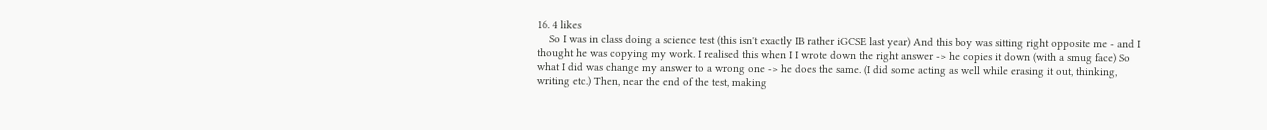16. 4 likes
    So I was in class doing a science test (this isn't exactly IB rather iGCSE last year) And this boy was sitting right opposite me - and I thought he was copying my work. I realised this when I I wrote down the right answer -> he copies it down (with a smug face) So what I did was change my answer to a wrong one -> he does the same. (I did some acting as well while erasing it out, thinking, writing etc.) Then, near the end of the test, making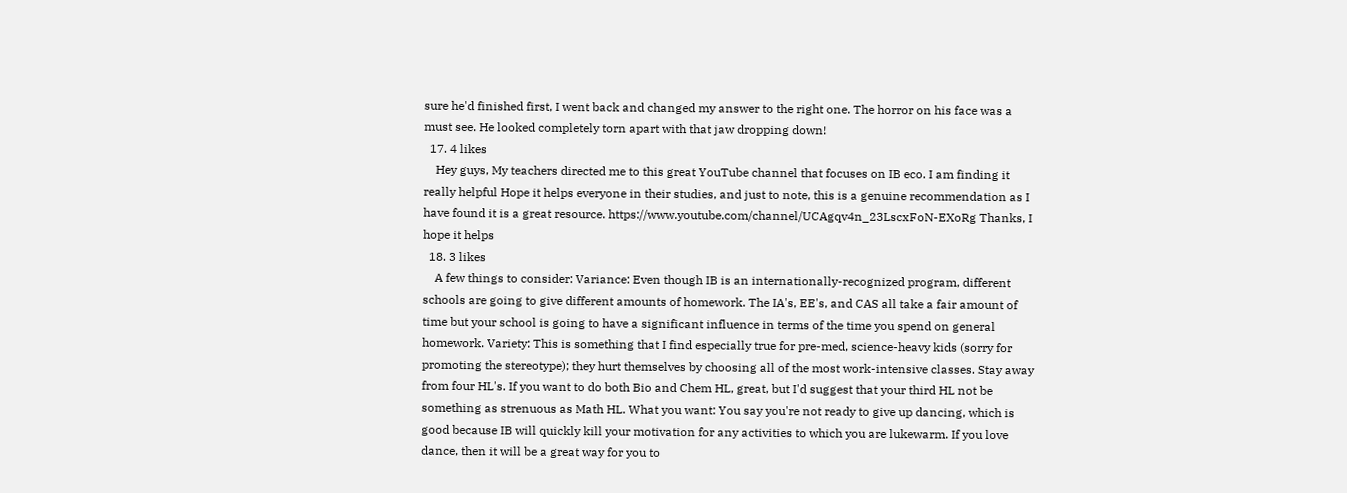sure he'd finished first, I went back and changed my answer to the right one. The horror on his face was a must see. He looked completely torn apart with that jaw dropping down!
  17. 4 likes
    Hey guys, My teachers directed me to this great YouTube channel that focuses on IB eco. I am finding it really helpful Hope it helps everyone in their studies, and just to note, this is a genuine recommendation as I have found it is a great resource. https://www.youtube.com/channel/UCAgqv4n_23LscxFoN-EXoRg Thanks, I hope it helps
  18. 3 likes
    A few things to consider: Variance: Even though IB is an internationally-recognized program, different schools are going to give different amounts of homework. The IA's, EE's, and CAS all take a fair amount of time but your school is going to have a significant influence in terms of the time you spend on general homework. Variety: This is something that I find especially true for pre-med, science-heavy kids (sorry for promoting the stereotype); they hurt themselves by choosing all of the most work-intensive classes. Stay away from four HL's. If you want to do both Bio and Chem HL, great, but I'd suggest that your third HL not be something as strenuous as Math HL. What you want: You say you're not ready to give up dancing, which is good because IB will quickly kill your motivation for any activities to which you are lukewarm. If you love dance, then it will be a great way for you to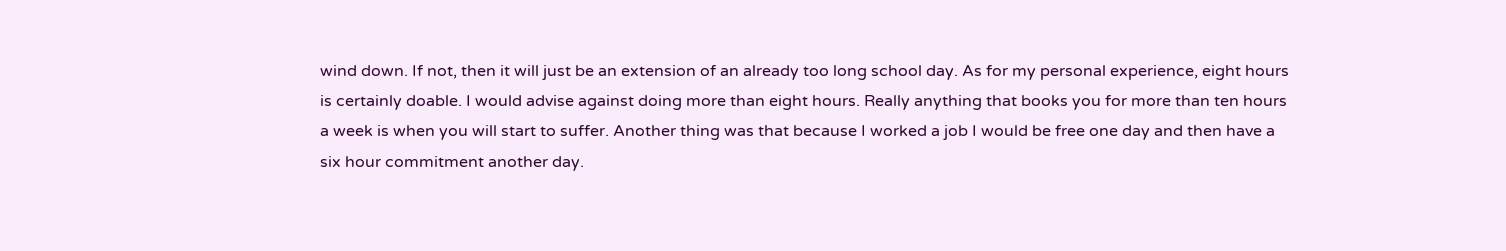wind down. If not, then it will just be an extension of an already too long school day. As for my personal experience, eight hours is certainly doable. I would advise against doing more than eight hours. Really anything that books you for more than ten hours a week is when you will start to suffer. Another thing was that because I worked a job I would be free one day and then have a six hour commitment another day.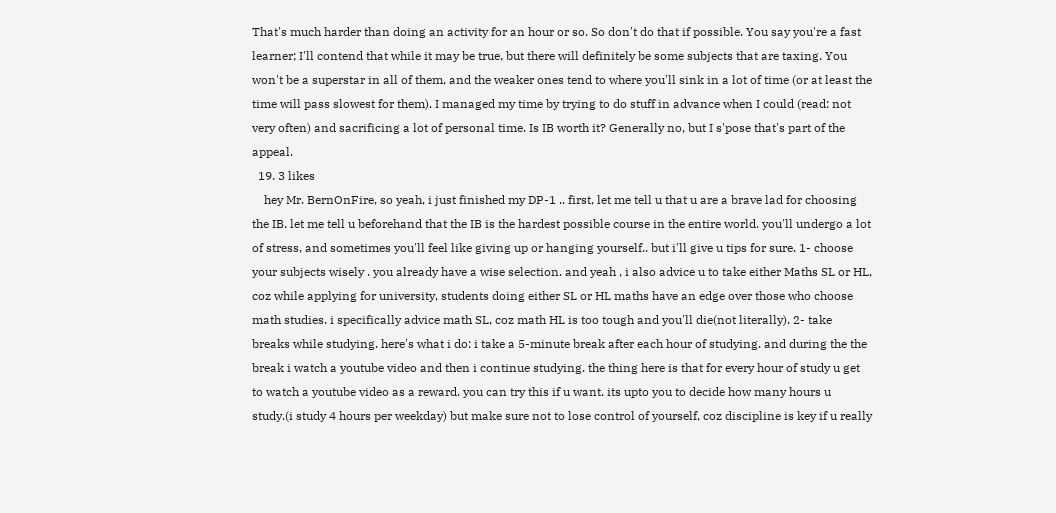That's much harder than doing an activity for an hour or so. So don't do that if possible. You say you're a fast learner; I'll contend that while it may be true, but there will definitely be some subjects that are taxing. You won't be a superstar in all of them, and the weaker ones tend to where you'll sink in a lot of time (or at least the time will pass slowest for them). I managed my time by trying to do stuff in advance when I could (read: not very often) and sacrificing a lot of personal time. Is IB worth it? Generally no, but I s'pose that's part of the appeal.
  19. 3 likes
    hey Mr. BernOnFire, so yeah, i just finished my DP-1 .. first, let me tell u that u are a brave lad for choosing the IB. let me tell u beforehand that the IB is the hardest possible course in the entire world. you'll undergo a lot of stress, and sometimes you'll feel like giving up or hanging yourself.. but i'll give u tips for sure. 1- choose your subjects wisely . you already have a wise selection. and yeah , i also advice u to take either Maths SL or HL, coz while applying for university, students doing either SL or HL maths have an edge over those who choose math studies. i specifically advice math SL, coz math HL is too tough and you'll die(not literally). 2- take breaks while studying. here's what i do: i take a 5-minute break after each hour of studying. and during the the break i watch a youtube video and then i continue studying. the thing here is that for every hour of study u get to watch a youtube video as a reward. you can try this if u want. its upto you to decide how many hours u study.(i study 4 hours per weekday) but make sure not to lose control of yourself, coz discipline is key if u really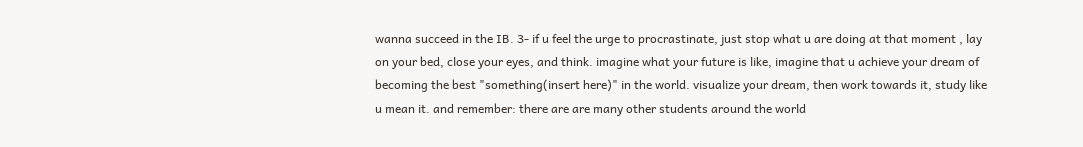wanna succeed in the IB. 3- if u feel the urge to procrastinate, just stop what u are doing at that moment , lay on your bed, close your eyes, and think. imagine what your future is like, imagine that u achieve your dream of becoming the best "something(insert here)" in the world. visualize your dream, then work towards it, study like u mean it. and remember: there are are many other students around the world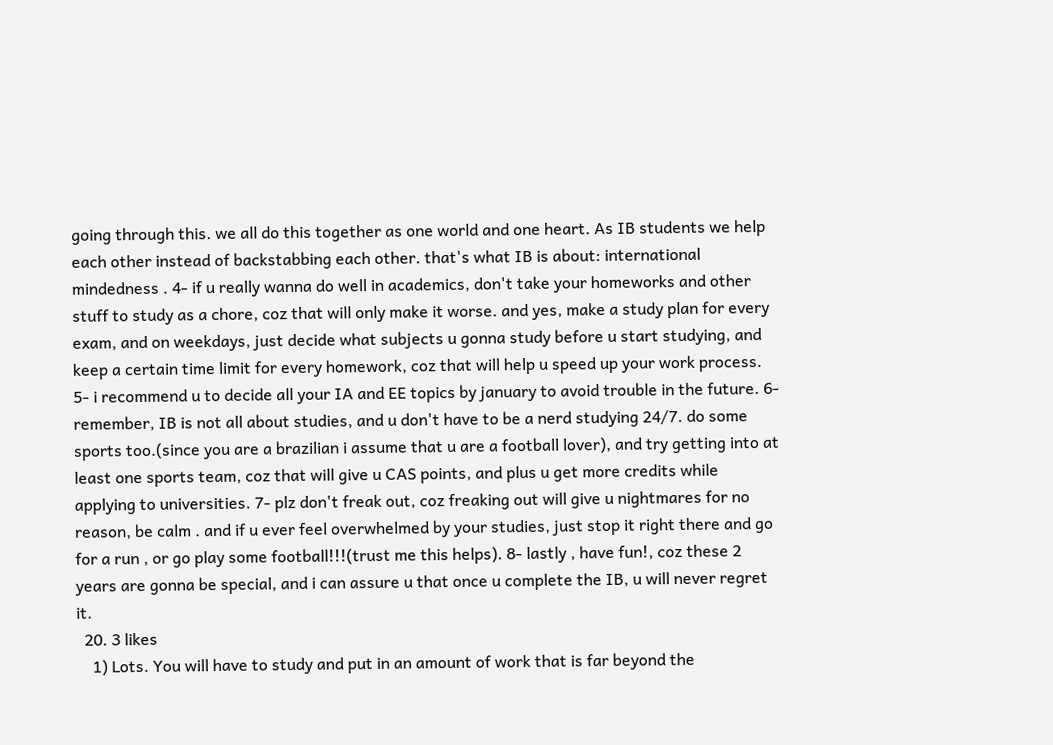going through this. we all do this together as one world and one heart. As IB students we help each other instead of backstabbing each other. that's what IB is about: international mindedness . 4- if u really wanna do well in academics, don't take your homeworks and other stuff to study as a chore, coz that will only make it worse. and yes, make a study plan for every exam, and on weekdays, just decide what subjects u gonna study before u start studying, and keep a certain time limit for every homework, coz that will help u speed up your work process. 5- i recommend u to decide all your IA and EE topics by january to avoid trouble in the future. 6- remember, IB is not all about studies, and u don't have to be a nerd studying 24/7. do some sports too.(since you are a brazilian i assume that u are a football lover), and try getting into at least one sports team, coz that will give u CAS points, and plus u get more credits while applying to universities. 7- plz don't freak out, coz freaking out will give u nightmares for no reason, be calm . and if u ever feel overwhelmed by your studies, just stop it right there and go for a run , or go play some football!!!(trust me this helps). 8- lastly , have fun!, coz these 2 years are gonna be special, and i can assure u that once u complete the IB, u will never regret it.
  20. 3 likes
    1) Lots. You will have to study and put in an amount of work that is far beyond the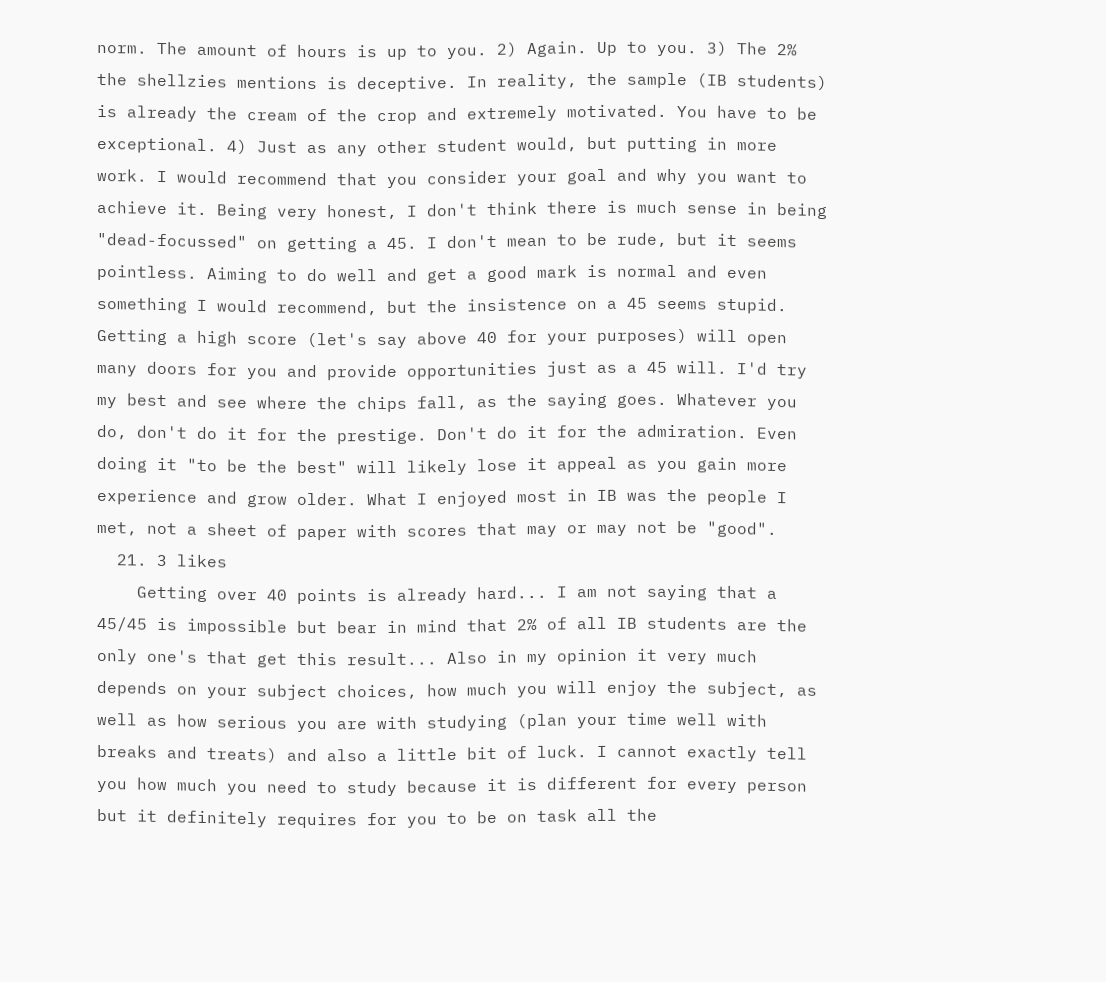norm. The amount of hours is up to you. 2) Again. Up to you. 3) The 2% the shellzies mentions is deceptive. In reality, the sample (IB students) is already the cream of the crop and extremely motivated. You have to be exceptional. 4) Just as any other student would, but putting in more work. I would recommend that you consider your goal and why you want to achieve it. Being very honest, I don't think there is much sense in being "dead-focussed" on getting a 45. I don't mean to be rude, but it seems pointless. Aiming to do well and get a good mark is normal and even something I would recommend, but the insistence on a 45 seems stupid. Getting a high score (let's say above 40 for your purposes) will open many doors for you and provide opportunities just as a 45 will. I'd try my best and see where the chips fall, as the saying goes. Whatever you do, don't do it for the prestige. Don't do it for the admiration. Even doing it "to be the best" will likely lose it appeal as you gain more experience and grow older. What I enjoyed most in IB was the people I met, not a sheet of paper with scores that may or may not be "good".
  21. 3 likes
    Getting over 40 points is already hard... I am not saying that a 45/45 is impossible but bear in mind that 2% of all IB students are the only one's that get this result... Also in my opinion it very much depends on your subject choices, how much you will enjoy the subject, as well as how serious you are with studying (plan your time well with breaks and treats) and also a little bit of luck. I cannot exactly tell you how much you need to study because it is different for every person but it definitely requires for you to be on task all the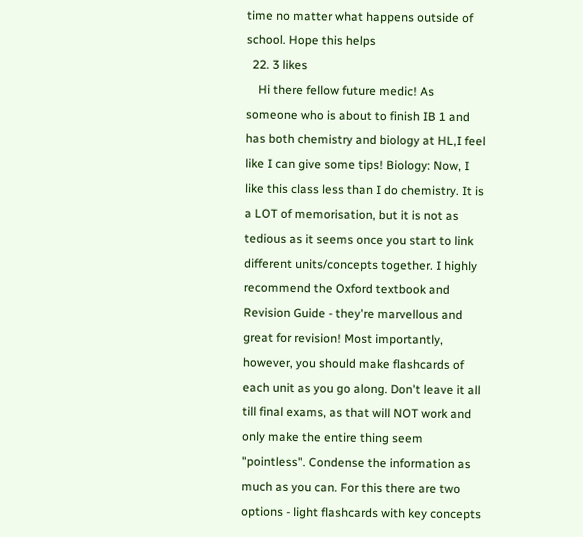time no matter what happens outside of school. Hope this helps
  22. 3 likes
    Hi there fellow future medic! As someone who is about to finish IB 1 and has both chemistry and biology at HL,I feel like I can give some tips! Biology: Now, I like this class less than I do chemistry. It is a LOT of memorisation, but it is not as tedious as it seems once you start to link different units/concepts together. I highly recommend the Oxford textbook and Revision Guide - they're marvellous and great for revision! Most importantly, however, you should make flashcards of each unit as you go along. Don't leave it all till final exams, as that will NOT work and only make the entire thing seem "pointless". Condense the information as much as you can. For this there are two options - light flashcards with key concepts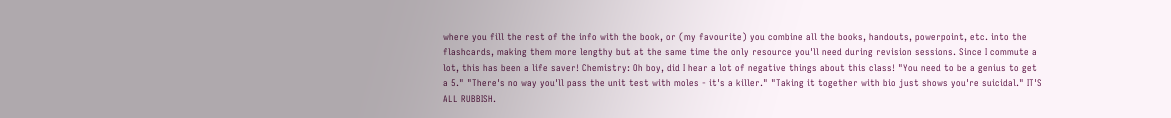where you fill the rest of the info with the book, or (my favourite) you combine all the books, handouts, powerpoint, etc. into the flashcards, making them more lengthy but at the same time the only resource you'll need during revision sessions. Since I commute a lot, this has been a life saver! Chemistry: Oh boy, did I hear a lot of negative things about this class! "You need to be a genius to get a 5." "There's no way you'll pass the unit test with moles - it's a killer." "Taking it together with bio just shows you're suicidal." IT'S ALL RUBBISH.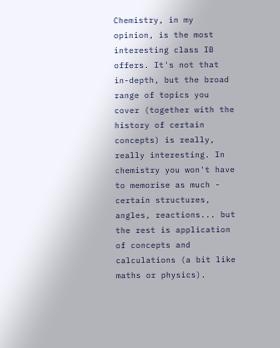Chemistry, in my opinion, is the most interesting class IB offers. It's not that in-depth, but the broad range of topics you cover (together with the history of certain concepts) is really, really interesting. In chemistry you won't have to memorise as much - certain structures, angles, reactions... but the rest is application of concepts and calculations (a bit like maths or physics).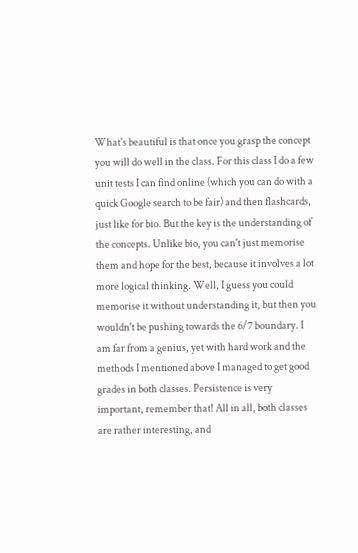What's beautiful is that once you grasp the concept you will do well in the class. For this class I do a few unit tests I can find online (which you can do with a quick Google search to be fair) and then flashcards, just like for bio. But the key is the understanding of the concepts. Unlike bio, you can't just memorise them and hope for the best, because it involves a lot more logical thinking. Well, I guess you could memorise it without understanding it, but then you wouldn't be pushing towards the 6/7 boundary. I am far from a genius, yet with hard work and the methods I mentioned above I managed to get good grades in both classes. Persistence is very important, remember that! All in all, both classes are rather interesting, and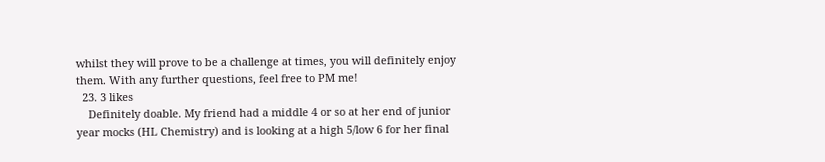whilst they will prove to be a challenge at times, you will definitely enjoy them. With any further questions, feel free to PM me!
  23. 3 likes
    Definitely doable. My friend had a middle 4 or so at her end of junior year mocks (HL Chemistry) and is looking at a high 5/low 6 for her final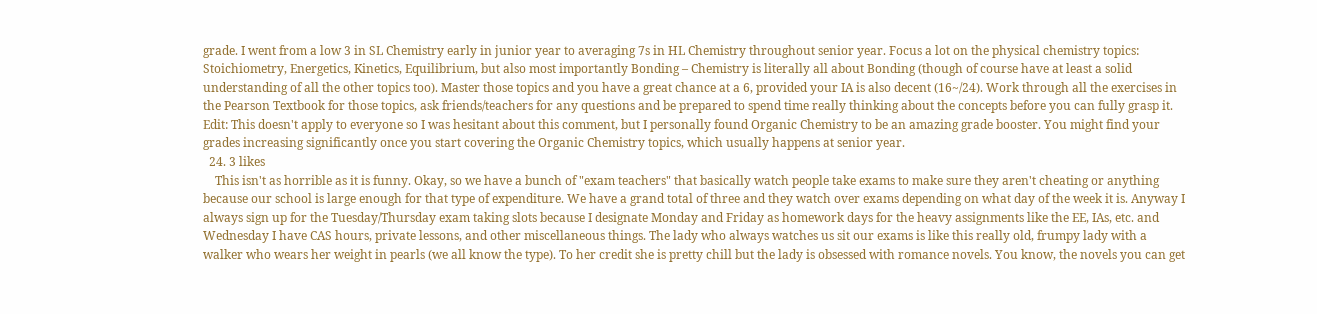grade. I went from a low 3 in SL Chemistry early in junior year to averaging 7s in HL Chemistry throughout senior year. Focus a lot on the physical chemistry topics: Stoichiometry, Energetics, Kinetics, Equilibrium, but also most importantly Bonding – Chemistry is literally all about Bonding (though of course have at least a solid understanding of all the other topics too). Master those topics and you have a great chance at a 6, provided your IA is also decent (16~/24). Work through all the exercises in the Pearson Textbook for those topics, ask friends/teachers for any questions and be prepared to spend time really thinking about the concepts before you can fully grasp it. Edit: This doesn't apply to everyone so I was hesitant about this comment, but I personally found Organic Chemistry to be an amazing grade booster. You might find your grades increasing significantly once you start covering the Organic Chemistry topics, which usually happens at senior year.
  24. 3 likes
    This isn't as horrible as it is funny. Okay, so we have a bunch of "exam teachers" that basically watch people take exams to make sure they aren't cheating or anything because our school is large enough for that type of expenditure. We have a grand total of three and they watch over exams depending on what day of the week it is. Anyway I always sign up for the Tuesday/Thursday exam taking slots because I designate Monday and Friday as homework days for the heavy assignments like the EE, IAs, etc. and Wednesday I have CAS hours, private lessons, and other miscellaneous things. The lady who always watches us sit our exams is like this really old, frumpy lady with a walker who wears her weight in pearls (we all know the type). To her credit she is pretty chill but the lady is obsessed with romance novels. You know, the novels you can get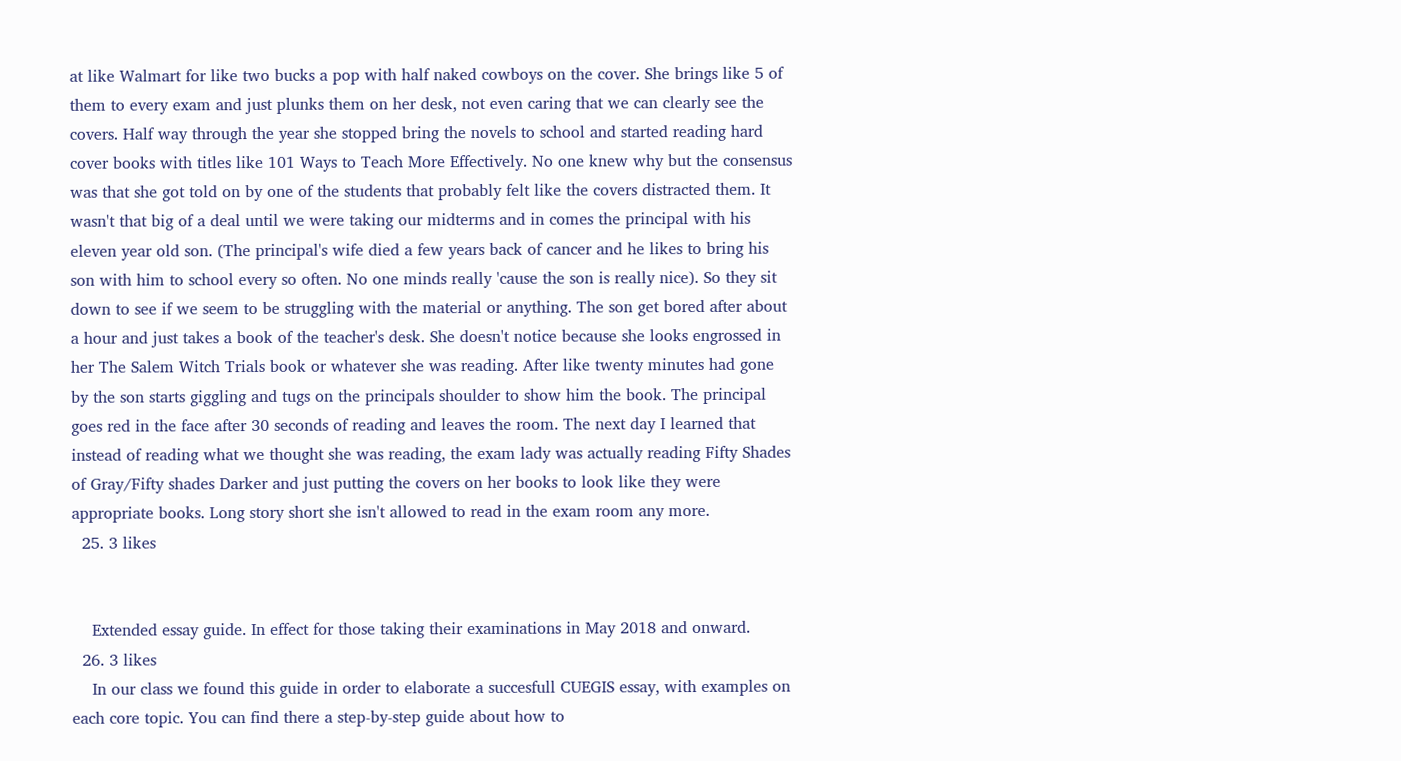at like Walmart for like two bucks a pop with half naked cowboys on the cover. She brings like 5 of them to every exam and just plunks them on her desk, not even caring that we can clearly see the covers. Half way through the year she stopped bring the novels to school and started reading hard cover books with titles like 101 Ways to Teach More Effectively. No one knew why but the consensus was that she got told on by one of the students that probably felt like the covers distracted them. It wasn't that big of a deal until we were taking our midterms and in comes the principal with his eleven year old son. (The principal's wife died a few years back of cancer and he likes to bring his son with him to school every so often. No one minds really 'cause the son is really nice). So they sit down to see if we seem to be struggling with the material or anything. The son get bored after about a hour and just takes a book of the teacher's desk. She doesn't notice because she looks engrossed in her The Salem Witch Trials book or whatever she was reading. After like twenty minutes had gone by the son starts giggling and tugs on the principals shoulder to show him the book. The principal goes red in the face after 30 seconds of reading and leaves the room. The next day I learned that instead of reading what we thought she was reading, the exam lady was actually reading Fifty Shades of Gray/Fifty shades Darker and just putting the covers on her books to look like they were appropriate books. Long story short she isn't allowed to read in the exam room any more.
  25. 3 likes


    Extended essay guide. In effect for those taking their examinations in May 2018 and onward.
  26. 3 likes
    In our class we found this guide in order to elaborate a succesfull CUEGIS essay, with examples on each core topic. You can find there a step-by-step guide about how to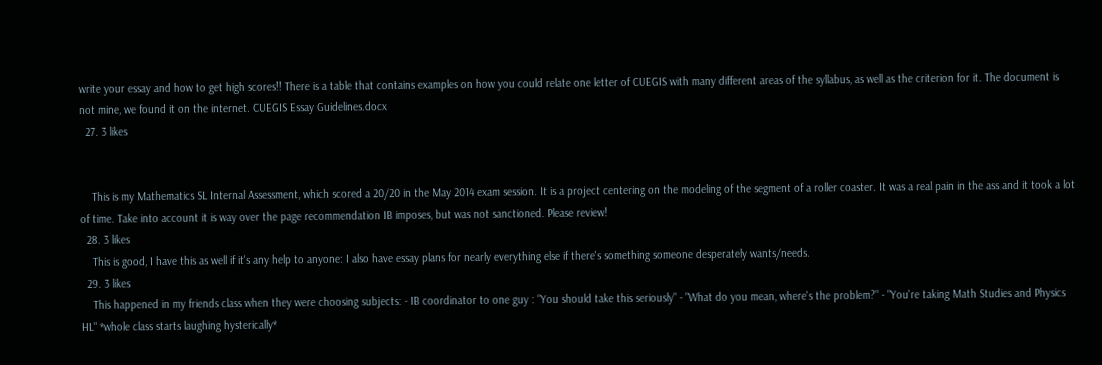write your essay and how to get high scores!! There is a table that contains examples on how you could relate one letter of CUEGIS with many different areas of the syllabus, as well as the criterion for it. The document is not mine, we found it on the internet. CUEGIS Essay Guidelines.docx
  27. 3 likes


    This is my Mathematics SL Internal Assessment, which scored a 20/20 in the May 2014 exam session. It is a project centering on the modeling of the segment of a roller coaster. It was a real pain in the ass and it took a lot of time. Take into account it is way over the page recommendation IB imposes, but was not sanctioned. Please review!
  28. 3 likes
    This is good, I have this as well if it's any help to anyone: I also have essay plans for nearly everything else if there's something someone desperately wants/needs.
  29. 3 likes
    This happened in my friends class when they were choosing subjects: - IB coordinator to one guy : "You should take this seriously" - "What do you mean, where's the problem?" - "You're taking Math Studies and Physics HL" *whole class starts laughing hysterically*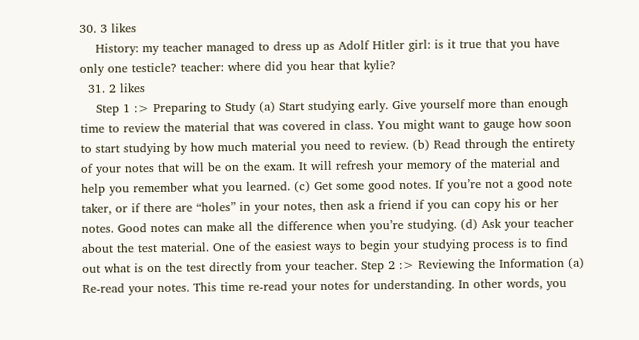30. 3 likes
    History: my teacher managed to dress up as Adolf Hitler girl: is it true that you have only one testicle? teacher: where did you hear that kylie?
  31. 2 likes
    Step 1 :> Preparing to Study (a) Start studying early. Give yourself more than enough time to review the material that was covered in class. You might want to gauge how soon to start studying by how much material you need to review. (b) Read through the entirety of your notes that will be on the exam. It will refresh your memory of the material and help you remember what you learned. (c) Get some good notes. If you’re not a good note taker, or if there are “holes” in your notes, then ask a friend if you can copy his or her notes. Good notes can make all the difference when you’re studying. (d) Ask your teacher about the test material. One of the easiest ways to begin your studying process is to find out what is on the test directly from your teacher. Step 2 :> Reviewing the Information (a) Re-read your notes. This time re-read your notes for understanding. In other words, you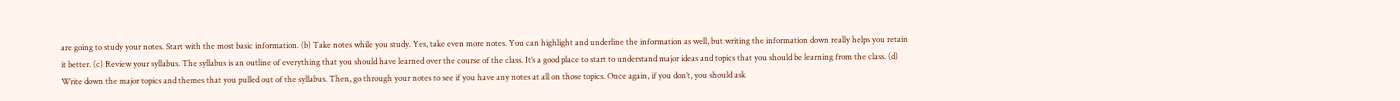are going to study your notes. Start with the most basic information. (b) Take notes while you study. Yes, take even more notes. You can highlight and underline the information as well, but writing the information down really helps you retain it better. (c) Review your syllabus. The syllabus is an outline of everything that you should have learned over the course of the class. It’s a good place to start to understand major ideas and topics that you should be learning from the class. (d) Write down the major topics and themes that you pulled out of the syllabus. Then, go through your notes to see if you have any notes at all on those topics. Once again, if you don’t, you should ask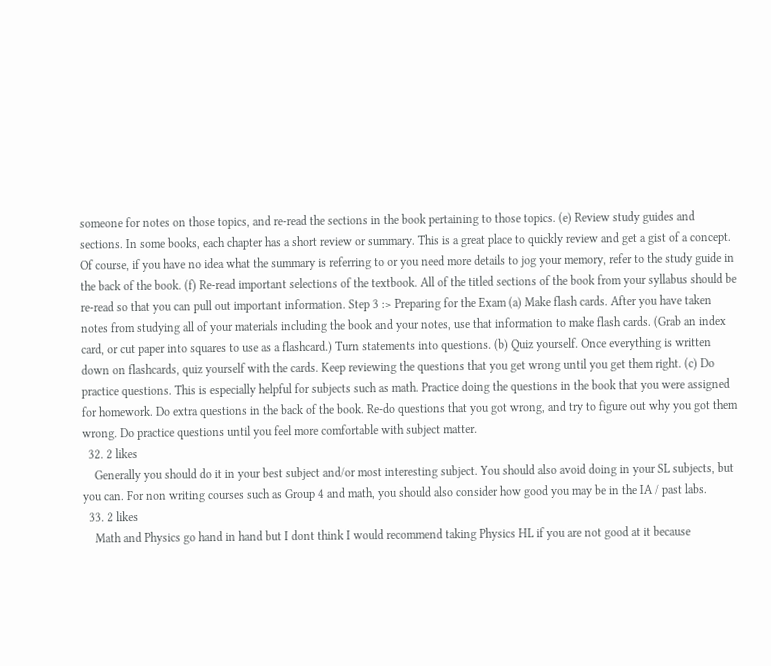someone for notes on those topics, and re-read the sections in the book pertaining to those topics. (e) Review study guides and sections. In some books, each chapter has a short review or summary. This is a great place to quickly review and get a gist of a concept. Of course, if you have no idea what the summary is referring to or you need more details to jog your memory, refer to the study guide in the back of the book. (f) Re-read important selections of the textbook. All of the titled sections of the book from your syllabus should be re-read so that you can pull out important information. Step 3 :> Preparing for the Exam (a) Make flash cards. After you have taken notes from studying all of your materials including the book and your notes, use that information to make flash cards. (Grab an index card, or cut paper into squares to use as a flashcard.) Turn statements into questions. (b) Quiz yourself. Once everything is written down on flashcards, quiz yourself with the cards. Keep reviewing the questions that you get wrong until you get them right. (c) Do practice questions. This is especially helpful for subjects such as math. Practice doing the questions in the book that you were assigned for homework. Do extra questions in the back of the book. Re-do questions that you got wrong, and try to figure out why you got them wrong. Do practice questions until you feel more comfortable with subject matter.
  32. 2 likes
    Generally you should do it in your best subject and/or most interesting subject. You should also avoid doing in your SL subjects, but you can. For non writing courses such as Group 4 and math, you should also consider how good you may be in the IA / past labs.
  33. 2 likes
    Math and Physics go hand in hand but I dont think I would recommend taking Physics HL if you are not good at it because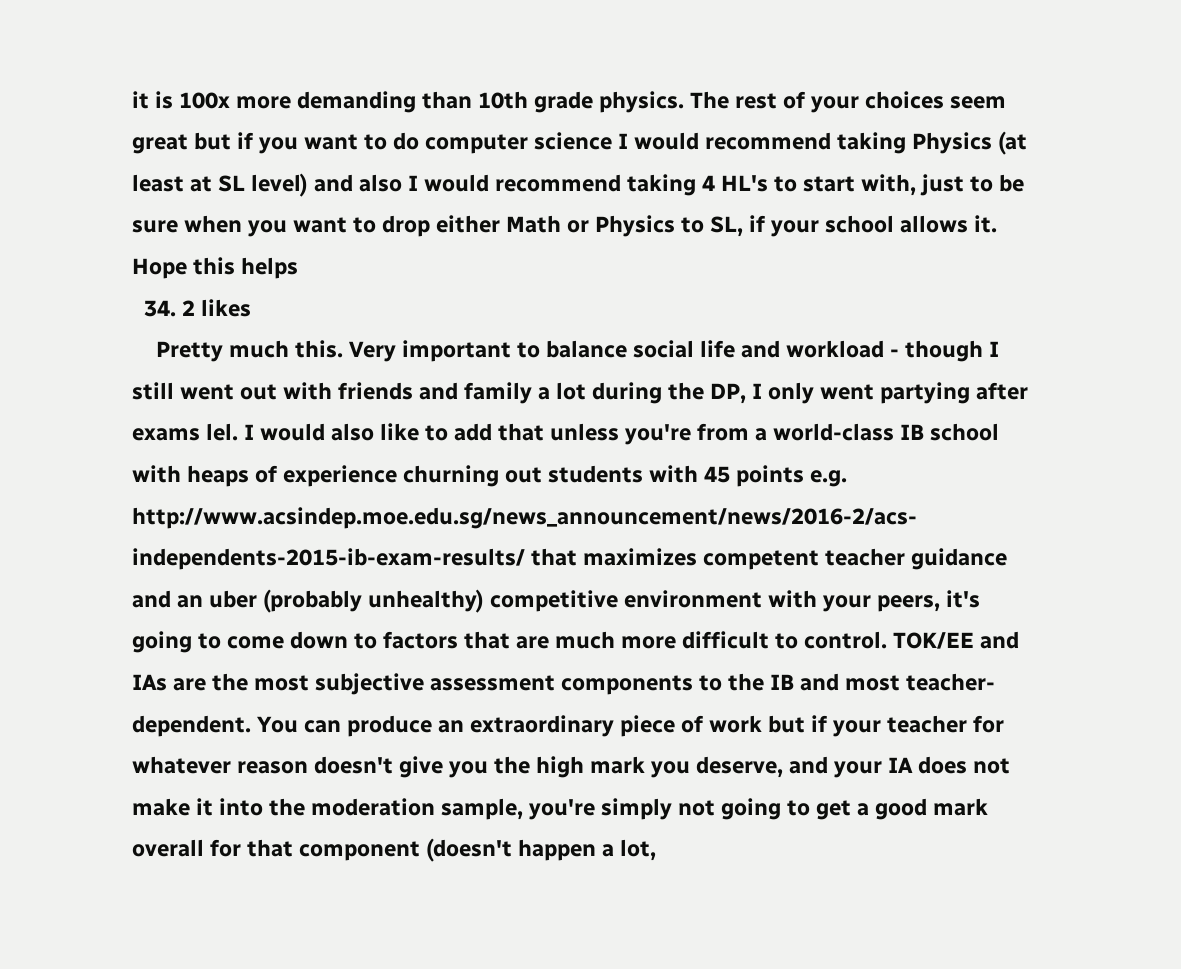it is 100x more demanding than 10th grade physics. The rest of your choices seem great but if you want to do computer science I would recommend taking Physics (at least at SL level) and also I would recommend taking 4 HL's to start with, just to be sure when you want to drop either Math or Physics to SL, if your school allows it. Hope this helps
  34. 2 likes
    Pretty much this. Very important to balance social life and workload - though I still went out with friends and family a lot during the DP, I only went partying after exams lel. I would also like to add that unless you're from a world-class IB school with heaps of experience churning out students with 45 points e.g. http://www.acsindep.moe.edu.sg/news_announcement/news/2016-2/acs-independents-2015-ib-exam-results/ that maximizes competent teacher guidance and an uber (probably unhealthy) competitive environment with your peers, it's going to come down to factors that are much more difficult to control. TOK/EE and IAs are the most subjective assessment components to the IB and most teacher-dependent. You can produce an extraordinary piece of work but if your teacher for whatever reason doesn't give you the high mark you deserve, and your IA does not make it into the moderation sample, you're simply not going to get a good mark overall for that component (doesn't happen a lot,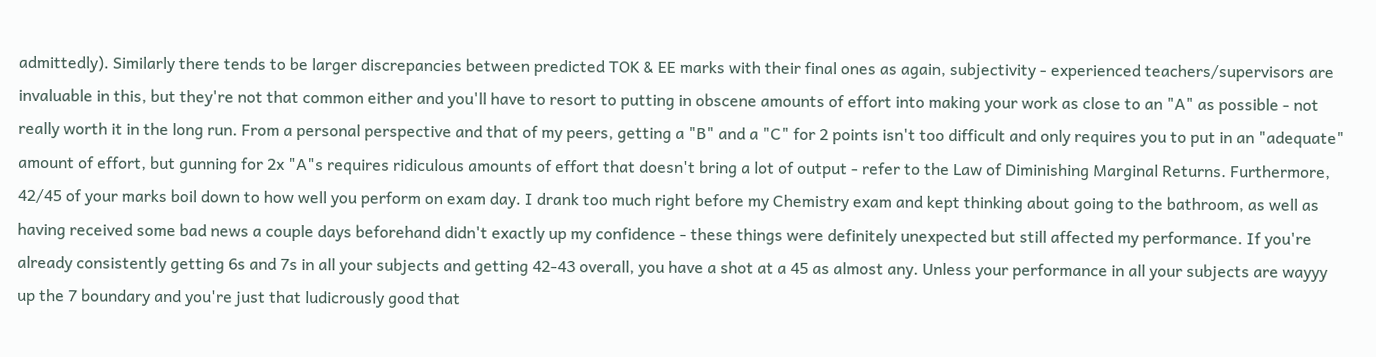admittedly). Similarly there tends to be larger discrepancies between predicted TOK & EE marks with their final ones as again, subjectivity - experienced teachers/supervisors are invaluable in this, but they're not that common either and you'll have to resort to putting in obscene amounts of effort into making your work as close to an "A" as possible - not really worth it in the long run. From a personal perspective and that of my peers, getting a "B" and a "C" for 2 points isn't too difficult and only requires you to put in an "adequate" amount of effort, but gunning for 2x "A"s requires ridiculous amounts of effort that doesn't bring a lot of output - refer to the Law of Diminishing Marginal Returns. Furthermore, 42/45 of your marks boil down to how well you perform on exam day. I drank too much right before my Chemistry exam and kept thinking about going to the bathroom, as well as having received some bad news a couple days beforehand didn't exactly up my confidence - these things were definitely unexpected but still affected my performance. If you're already consistently getting 6s and 7s in all your subjects and getting 42-43 overall, you have a shot at a 45 as almost any. Unless your performance in all your subjects are wayyy up the 7 boundary and you're just that ludicrously good that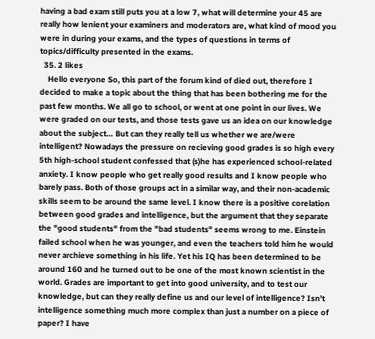having a bad exam still puts you at a low 7, what will determine your 45 are really how lenient your examiners and moderators are, what kind of mood you were in during your exams, and the types of questions in terms of topics/difficulty presented in the exams.
  35. 2 likes
    Hello everyone So, this part of the forum kind of died out, therefore I decided to make a topic about the thing that has been bothering me for the past few months. We all go to school, or went at one point in our lives. We were graded on our tests, and those tests gave us an idea on our knowledge about the subject… But can they really tell us whether we are/were intelligent? Nowadays the pressure on recieving good grades is so high every 5th high-school student confessed that (s)he has experienced school-related anxiety. I know people who get really good results and I know people who barely pass. Both of those groups act in a similar way, and their non-academic skills seem to be around the same level. I know there is a positive corelation between good grades and intelligence, but the argument that they separate the "good students" from the "bad students" seems wrong to me. Einstein failed school when he was younger, and even the teachers told him he would never archieve something in his life. Yet his IQ has been determined to be around 160 and he turned out to be one of the most known scientist in the world. Grades are important to get into good university, and to test our knowledge, but can they really define us and our level of intelligence? Isn't intelligence something much more complex than just a number on a piece of paper? I have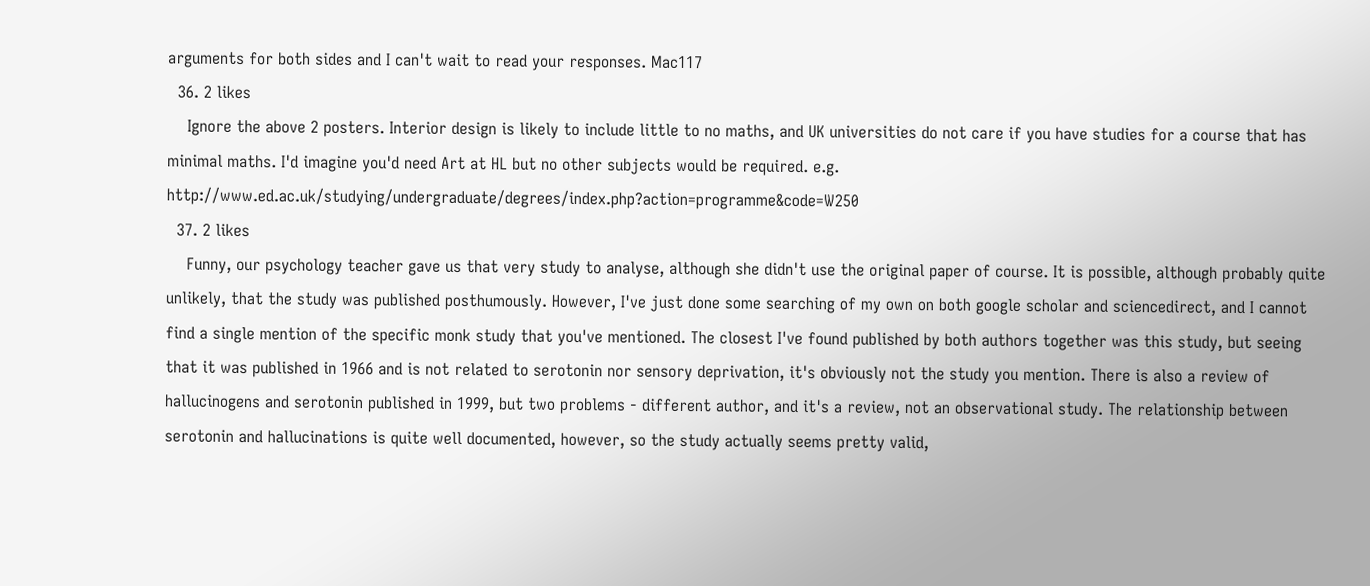arguments for both sides and I can't wait to read your responses. Mac117
  36. 2 likes
    Ignore the above 2 posters. Interior design is likely to include little to no maths, and UK universities do not care if you have studies for a course that has minimal maths. I'd imagine you'd need Art at HL but no other subjects would be required. e.g. http://www.ed.ac.uk/studying/undergraduate/degrees/index.php?action=programme&code=W250
  37. 2 likes
    Funny, our psychology teacher gave us that very study to analyse, although she didn't use the original paper of course. It is possible, although probably quite unlikely, that the study was published posthumously. However, I've just done some searching of my own on both google scholar and sciencedirect, and I cannot find a single mention of the specific monk study that you've mentioned. The closest I've found published by both authors together was this study, but seeing that it was published in 1966 and is not related to serotonin nor sensory deprivation, it's obviously not the study you mention. There is also a review of hallucinogens and serotonin published in 1999, but two problems - different author, and it's a review, not an observational study. The relationship between serotonin and hallucinations is quite well documented, however, so the study actually seems pretty valid,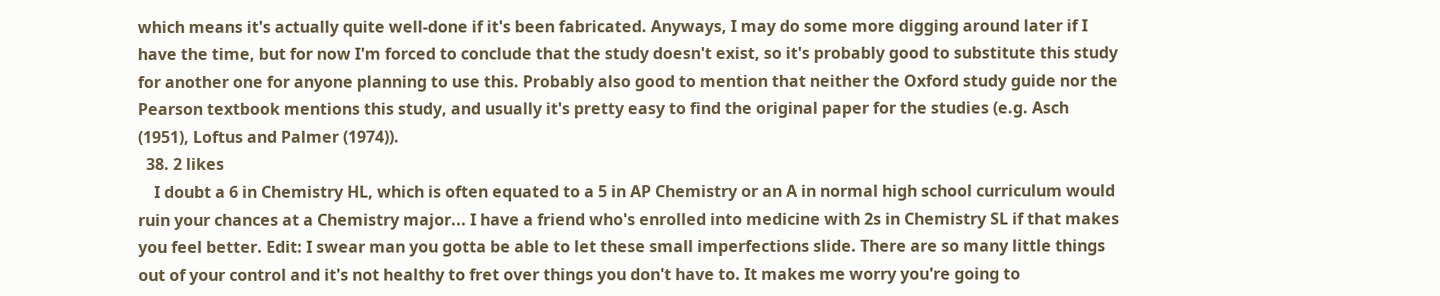which means it's actually quite well-done if it's been fabricated. Anyways, I may do some more digging around later if I have the time, but for now I'm forced to conclude that the study doesn't exist, so it's probably good to substitute this study for another one for anyone planning to use this. Probably also good to mention that neither the Oxford study guide nor the Pearson textbook mentions this study, and usually it's pretty easy to find the original paper for the studies (e.g. Asch (1951), Loftus and Palmer (1974)).
  38. 2 likes
    I doubt a 6 in Chemistry HL, which is often equated to a 5 in AP Chemistry or an A in normal high school curriculum would ruin your chances at a Chemistry major... I have a friend who's enrolled into medicine with 2s in Chemistry SL if that makes you feel better. Edit: I swear man you gotta be able to let these small imperfections slide. There are so many little things out of your control and it's not healthy to fret over things you don't have to. It makes me worry you're going to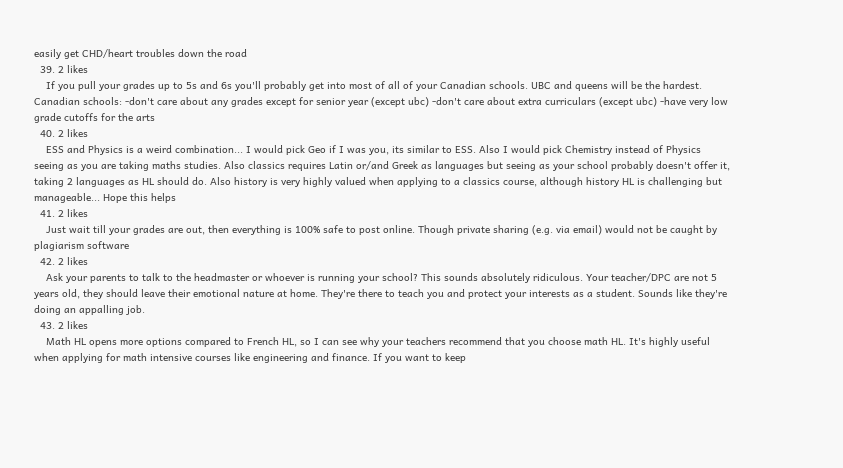easily get CHD/heart troubles down the road
  39. 2 likes
    If you pull your grades up to 5s and 6s you'll probably get into most of all of your Canadian schools. UBC and queens will be the hardest. Canadian schools: -don't care about any grades except for senior year (except ubc) -don't care about extra curriculars (except ubc) -have very low grade cutoffs for the arts
  40. 2 likes
    ESS and Physics is a weird combination... I would pick Geo if I was you, its similar to ESS. Also I would pick Chemistry instead of Physics seeing as you are taking maths studies. Also classics requires Latin or/and Greek as languages but seeing as your school probably doesn't offer it, taking 2 languages as HL should do. Also history is very highly valued when applying to a classics course, although history HL is challenging but manageable... Hope this helps
  41. 2 likes
    Just wait till your grades are out, then everything is 100% safe to post online. Though private sharing (e.g. via email) would not be caught by plagiarism software
  42. 2 likes
    Ask your parents to talk to the headmaster or whoever is running your school? This sounds absolutely ridiculous. Your teacher/DPC are not 5 years old, they should leave their emotional nature at home. They're there to teach you and protect your interests as a student. Sounds like they're doing an appalling job.
  43. 2 likes
    Math HL opens more options compared to French HL, so I can see why your teachers recommend that you choose math HL. It's highly useful when applying for math intensive courses like engineering and finance. If you want to keep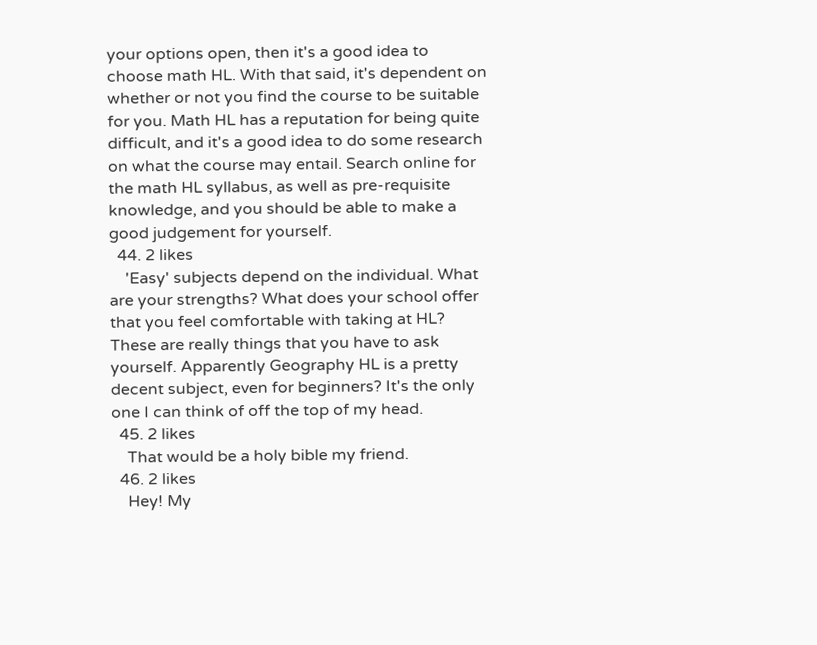your options open, then it's a good idea to choose math HL. With that said, it's dependent on whether or not you find the course to be suitable for you. Math HL has a reputation for being quite difficult, and it's a good idea to do some research on what the course may entail. Search online for the math HL syllabus, as well as pre-requisite knowledge, and you should be able to make a good judgement for yourself.
  44. 2 likes
    'Easy' subjects depend on the individual. What are your strengths? What does your school offer that you feel comfortable with taking at HL? These are really things that you have to ask yourself. Apparently Geography HL is a pretty decent subject, even for beginners? It's the only one I can think of off the top of my head.
  45. 2 likes
    That would be a holy bible my friend.
  46. 2 likes
    Hey! My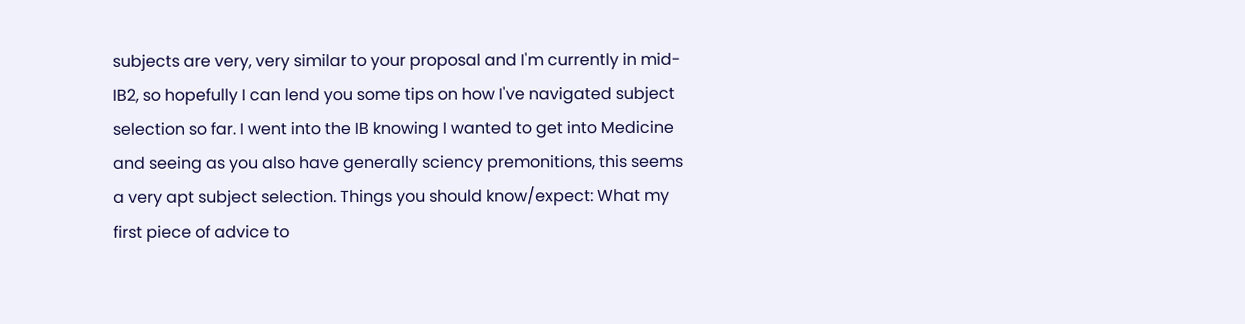subjects are very, very similar to your proposal and I'm currently in mid-IB2, so hopefully I can lend you some tips on how I've navigated subject selection so far. I went into the IB knowing I wanted to get into Medicine and seeing as you also have generally sciency premonitions, this seems a very apt subject selection. Things you should know/expect: What my first piece of advice to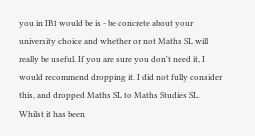you in IB1 would be is - be concrete about your university choice and whether or not Maths SL will really be useful. If you are sure you don't need it, I would recommend dropping it. I did not fully consider this, and dropped Maths SL to Maths Studies SL. Whilst it has been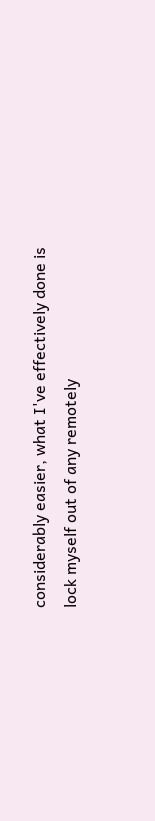considerably easier, what I've effectively done is lock myself out of any remotely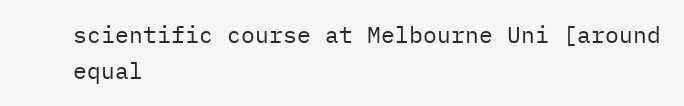scientific course at Melbourne Uni [around equal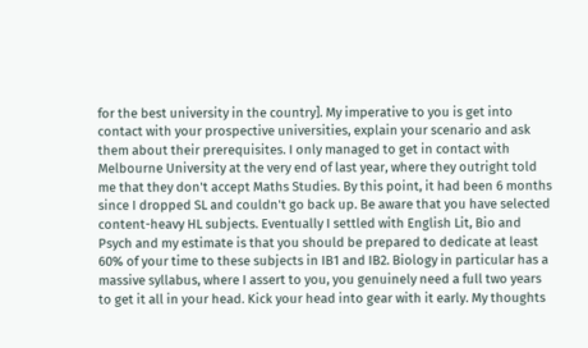for the best university in the country]. My imperative to you is get into contact with your prospective universities, explain your scenario and ask them about their prerequisites. I only managed to get in contact with Melbourne University at the very end of last year, where they outright told me that they don't accept Maths Studies. By this point, it had been 6 months since I dropped SL and couldn't go back up. Be aware that you have selected content-heavy HL subjects. Eventually I settled with English Lit, Bio and Psych and my estimate is that you should be prepared to dedicate at least 60% of your time to these subjects in IB1 and IB2. Biology in particular has a massive syllabus, where I assert to you, you genuinely need a full two years to get it all in your head. Kick your head into gear with it early. My thoughts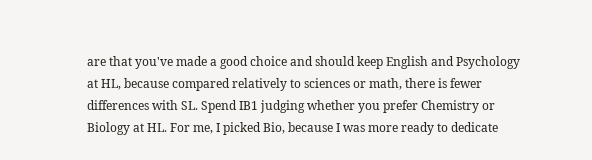are that you've made a good choice and should keep English and Psychology at HL, because compared relatively to sciences or math, there is fewer differences with SL. Spend IB1 judging whether you prefer Chemistry or Biology at HL. For me, I picked Bio, because I was more ready to dedicate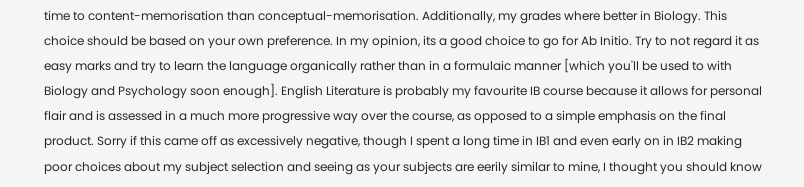time to content-memorisation than conceptual-memorisation. Additionally, my grades where better in Biology. This choice should be based on your own preference. In my opinion, its a good choice to go for Ab Initio. Try to not regard it as easy marks and try to learn the language organically rather than in a formulaic manner [which you'll be used to with Biology and Psychology soon enough]. English Literature is probably my favourite IB course because it allows for personal flair and is assessed in a much more progressive way over the course, as opposed to a simple emphasis on the final product. Sorry if this came off as excessively negative, though I spent a long time in IB1 and even early on in IB2 making poor choices about my subject selection and seeing as your subjects are eerily similar to mine, I thought you should know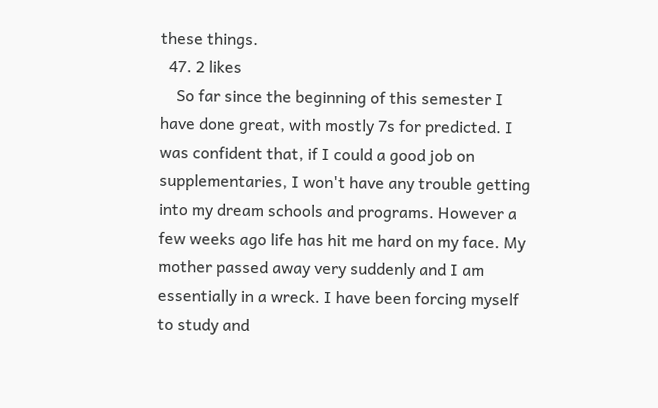these things.
  47. 2 likes
    So far since the beginning of this semester I have done great, with mostly 7s for predicted. I was confident that, if I could a good job on supplementaries, I won't have any trouble getting into my dream schools and programs. However a few weeks ago life has hit me hard on my face. My mother passed away very suddenly and I am essentially in a wreck. I have been forcing myself to study and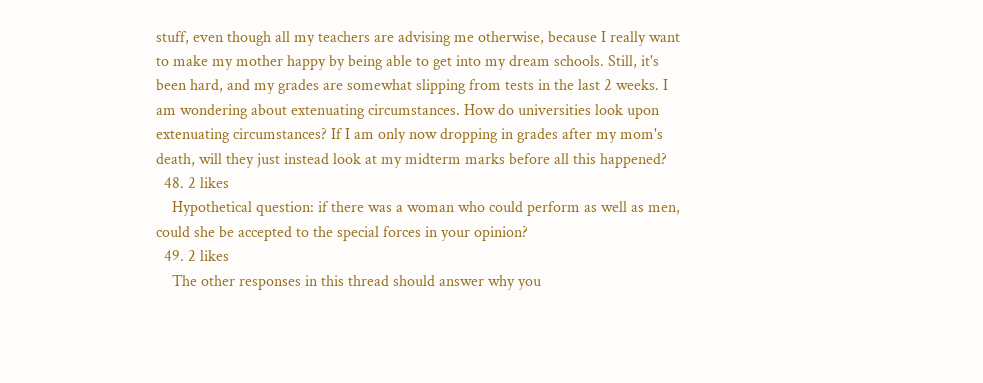stuff, even though all my teachers are advising me otherwise, because I really want to make my mother happy by being able to get into my dream schools. Still, it's been hard, and my grades are somewhat slipping from tests in the last 2 weeks. I am wondering about extenuating circumstances. How do universities look upon extenuating circumstances? If I am only now dropping in grades after my mom's death, will they just instead look at my midterm marks before all this happened?
  48. 2 likes
    Hypothetical question: if there was a woman who could perform as well as men, could she be accepted to the special forces in your opinion?
  49. 2 likes
    The other responses in this thread should answer why you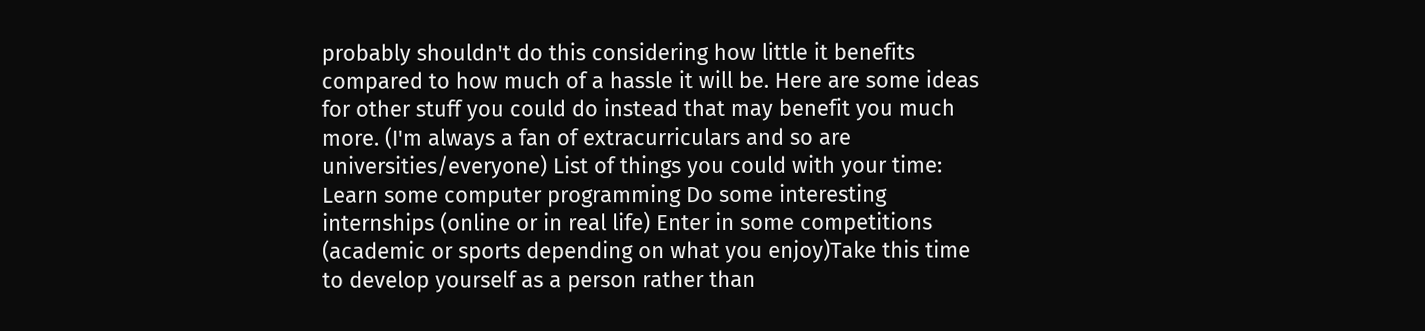probably shouldn't do this considering how little it benefits compared to how much of a hassle it will be. Here are some ideas for other stuff you could do instead that may benefit you much more. (I'm always a fan of extracurriculars and so are universities/everyone) List of things you could with your time: Learn some computer programming Do some interesting internships (online or in real life) Enter in some competitions (academic or sports depending on what you enjoy)Take this time to develop yourself as a person rather than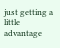just getting a little advantage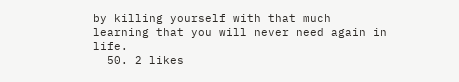by killing yourself with that much learning that you will never need again in life.
  50. 2 likes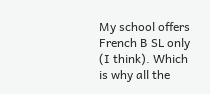My school offers French B SL only (I think). Which is why all the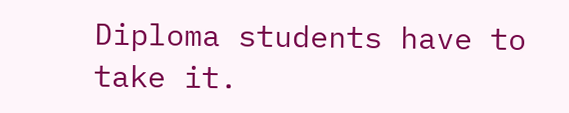Diploma students have to take it.